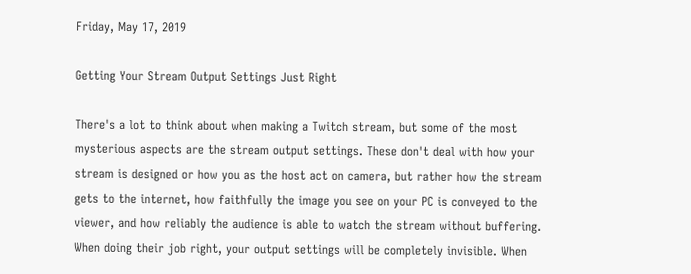Friday, May 17, 2019

Getting Your Stream Output Settings Just Right

There's a lot to think about when making a Twitch stream, but some of the most mysterious aspects are the stream output settings. These don't deal with how your stream is designed or how you as the host act on camera, but rather how the stream gets to the internet, how faithfully the image you see on your PC is conveyed to the viewer, and how reliably the audience is able to watch the stream without buffering. When doing their job right, your output settings will be completely invisible. When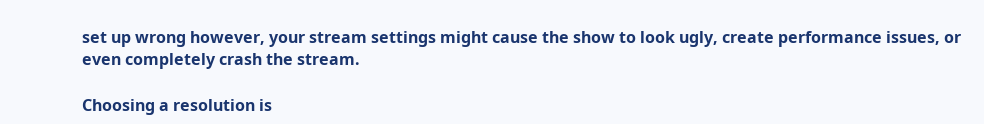set up wrong however, your stream settings might cause the show to look ugly, create performance issues, or even completely crash the stream.

Choosing a resolution is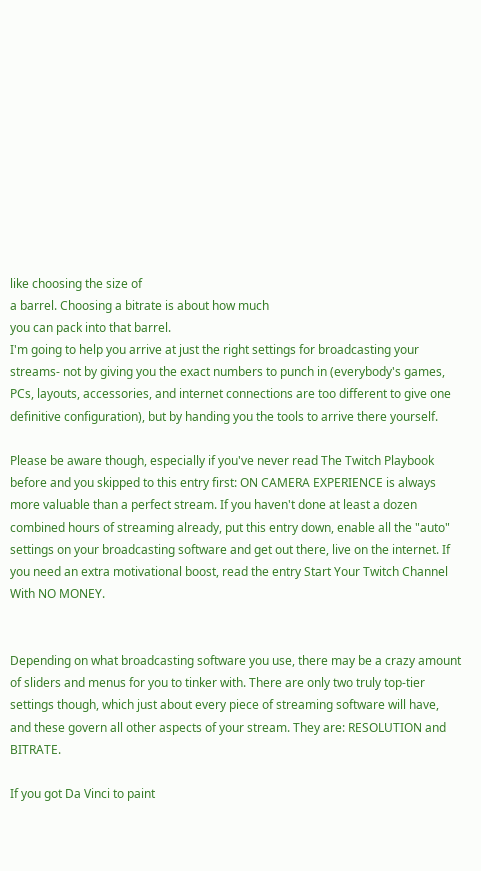like choosing the size of
a barrel. Choosing a bitrate is about how much
you can pack into that barrel.
I'm going to help you arrive at just the right settings for broadcasting your streams- not by giving you the exact numbers to punch in (everybody's games, PCs, layouts, accessories, and internet connections are too different to give one definitive configuration), but by handing you the tools to arrive there yourself.

Please be aware though, especially if you've never read The Twitch Playbook before and you skipped to this entry first: ON CAMERA EXPERIENCE is always more valuable than a perfect stream. If you haven't done at least a dozen combined hours of streaming already, put this entry down, enable all the "auto" settings on your broadcasting software and get out there, live on the internet. If you need an extra motivational boost, read the entry Start Your Twitch Channel With NO MONEY.


Depending on what broadcasting software you use, there may be a crazy amount of sliders and menus for you to tinker with. There are only two truly top-tier settings though, which just about every piece of streaming software will have, and these govern all other aspects of your stream. They are: RESOLUTION and BITRATE.

If you got Da Vinci to paint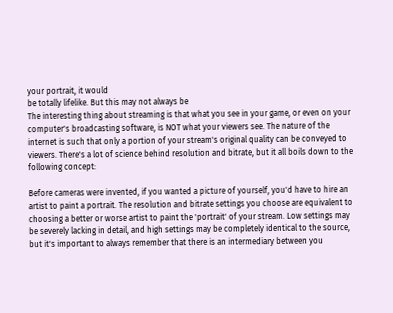your portrait, it would
be totally lifelike. But this may not always be
The interesting thing about streaming is that what you see in your game, or even on your computer's broadcasting software, is NOT what your viewers see. The nature of the internet is such that only a portion of your stream's original quality can be conveyed to viewers. There's a lot of science behind resolution and bitrate, but it all boils down to the following concept:

Before cameras were invented, if you wanted a picture of yourself, you'd have to hire an artist to paint a portrait. The resolution and bitrate settings you choose are equivalent to choosing a better or worse artist to paint the 'portrait' of your stream. Low settings may be severely lacking in detail, and high settings may be completely identical to the source, but it's important to always remember that there is an intermediary between you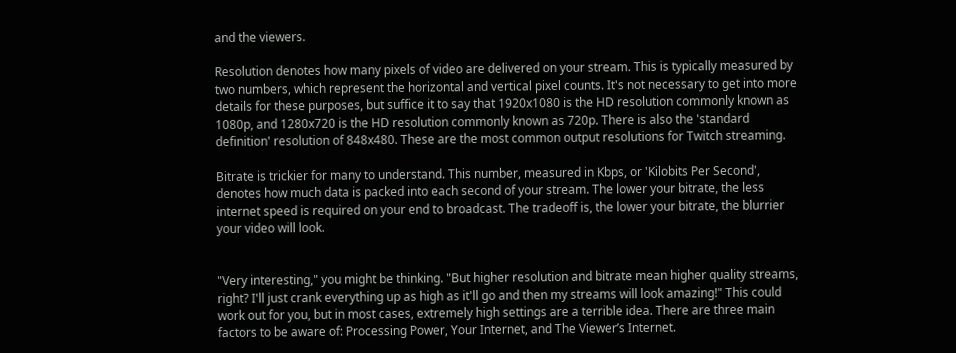and the viewers.

Resolution denotes how many pixels of video are delivered on your stream. This is typically measured by two numbers, which represent the horizontal and vertical pixel counts. It's not necessary to get into more details for these purposes, but suffice it to say that 1920x1080 is the HD resolution commonly known as 1080p, and 1280x720 is the HD resolution commonly known as 720p. There is also the 'standard definition' resolution of 848x480. These are the most common output resolutions for Twitch streaming.

Bitrate is trickier for many to understand. This number, measured in Kbps, or 'Kilobits Per Second', denotes how much data is packed into each second of your stream. The lower your bitrate, the less internet speed is required on your end to broadcast. The tradeoff is, the lower your bitrate, the blurrier your video will look.


"Very interesting," you might be thinking. "But higher resolution and bitrate mean higher quality streams, right? I'll just crank everything up as high as it'll go and then my streams will look amazing!" This could work out for you, but in most cases, extremely high settings are a terrible idea. There are three main factors to be aware of: Processing Power, Your Internet, and The Viewer’s Internet.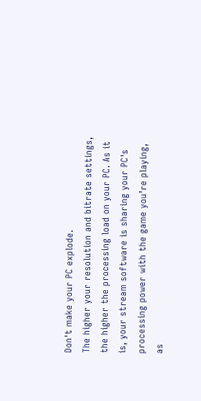Don't make your PC explode.
The higher your resolution and bitrate settings, the higher the processing load on your PC. As it is, your stream software is sharing your PC's processing power with the game you’re playing, as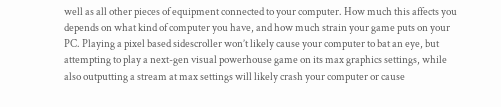well as all other pieces of equipment connected to your computer. How much this affects you depends on what kind of computer you have, and how much strain your game puts on your PC. Playing a pixel based sidescroller won’t likely cause your computer to bat an eye, but attempting to play a next-gen visual powerhouse game on its max graphics settings, while also outputting a stream at max settings will likely crash your computer or cause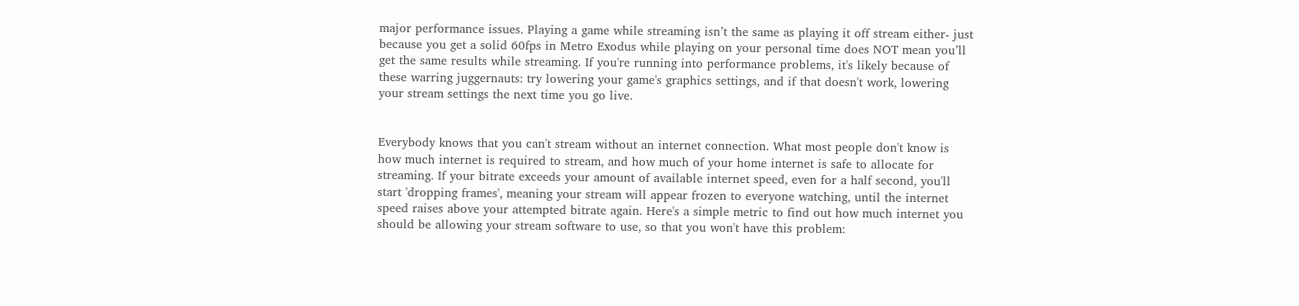major performance issues. Playing a game while streaming isn’t the same as playing it off stream either- just because you get a solid 60fps in Metro Exodus while playing on your personal time does NOT mean you’ll get the same results while streaming. If you're running into performance problems, it's likely because of these warring juggernauts: try lowering your game's graphics settings, and if that doesn't work, lowering your stream settings the next time you go live.


Everybody knows that you can't stream without an internet connection. What most people don't know is how much internet is required to stream, and how much of your home internet is safe to allocate for streaming. If your bitrate exceeds your amount of available internet speed, even for a half second, you'll start 'dropping frames', meaning your stream will appear frozen to everyone watching, until the internet speed raises above your attempted bitrate again. Here's a simple metric to find out how much internet you should be allowing your stream software to use, so that you won't have this problem: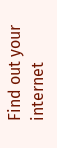Find out your internet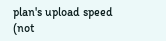plan's upload speed (not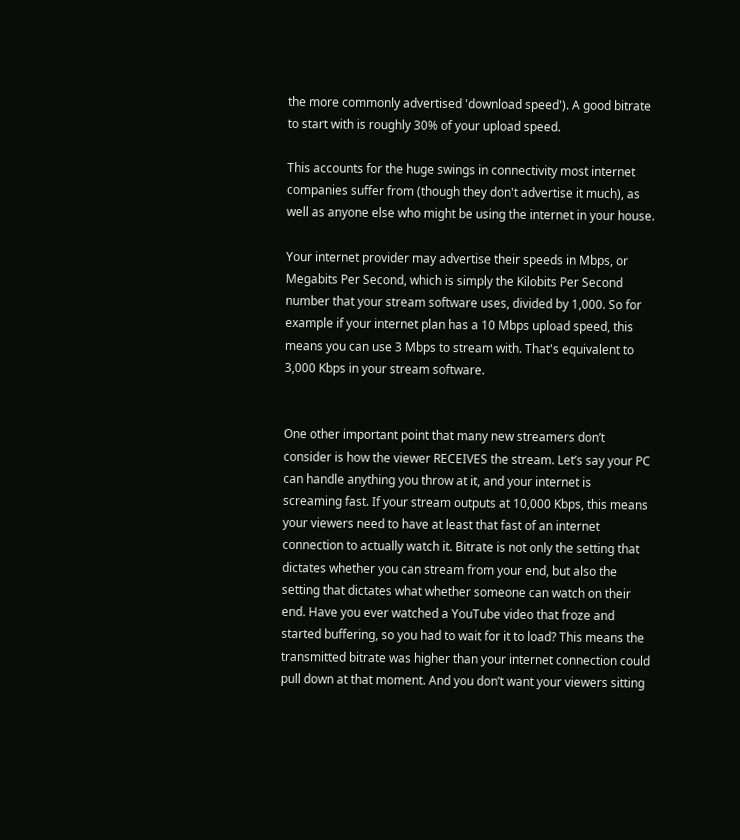the more commonly advertised 'download speed'). A good bitrate to start with is roughly 30% of your upload speed.

This accounts for the huge swings in connectivity most internet companies suffer from (though they don't advertise it much), as well as anyone else who might be using the internet in your house.

Your internet provider may advertise their speeds in Mbps, or Megabits Per Second, which is simply the Kilobits Per Second number that your stream software uses, divided by 1,000. So for example if your internet plan has a 10 Mbps upload speed, this means you can use 3 Mbps to stream with. That's equivalent to 3,000 Kbps in your stream software.


One other important point that many new streamers don’t consider is how the viewer RECEIVES the stream. Let’s say your PC can handle anything you throw at it, and your internet is screaming fast. If your stream outputs at 10,000 Kbps, this means your viewers need to have at least that fast of an internet connection to actually watch it. Bitrate is not only the setting that dictates whether you can stream from your end, but also the setting that dictates what whether someone can watch on their end. Have you ever watched a YouTube video that froze and started buffering, so you had to wait for it to load? This means the transmitted bitrate was higher than your internet connection could pull down at that moment. And you don’t want your viewers sitting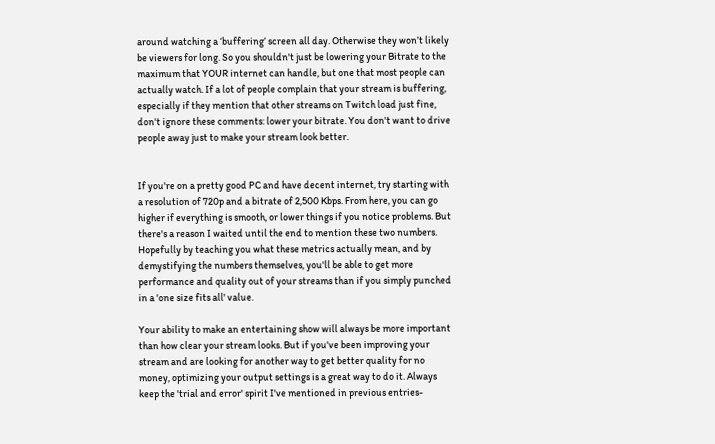around watching a ‘buffering’ screen all day. Otherwise they won’t likely be viewers for long. So you shouldn't just be lowering your Bitrate to the maximum that YOUR internet can handle, but one that most people can actually watch. If a lot of people complain that your stream is buffering, especially if they mention that other streams on Twitch load just fine, don't ignore these comments: lower your bitrate. You don't want to drive people away just to make your stream look better.


If you're on a pretty good PC and have decent internet, try starting with a resolution of 720p and a bitrate of 2,500 Kbps. From here, you can go higher if everything is smooth, or lower things if you notice problems. But there's a reason I waited until the end to mention these two numbers. Hopefully by teaching you what these metrics actually mean, and by demystifying the numbers themselves, you'll be able to get more performance and quality out of your streams than if you simply punched in a 'one size fits all' value.

Your ability to make an entertaining show will always be more important than how clear your stream looks. But if you've been improving your stream and are looking for another way to get better quality for no money, optimizing your output settings is a great way to do it. Always keep the 'trial and error' spirit I've mentioned in previous entries-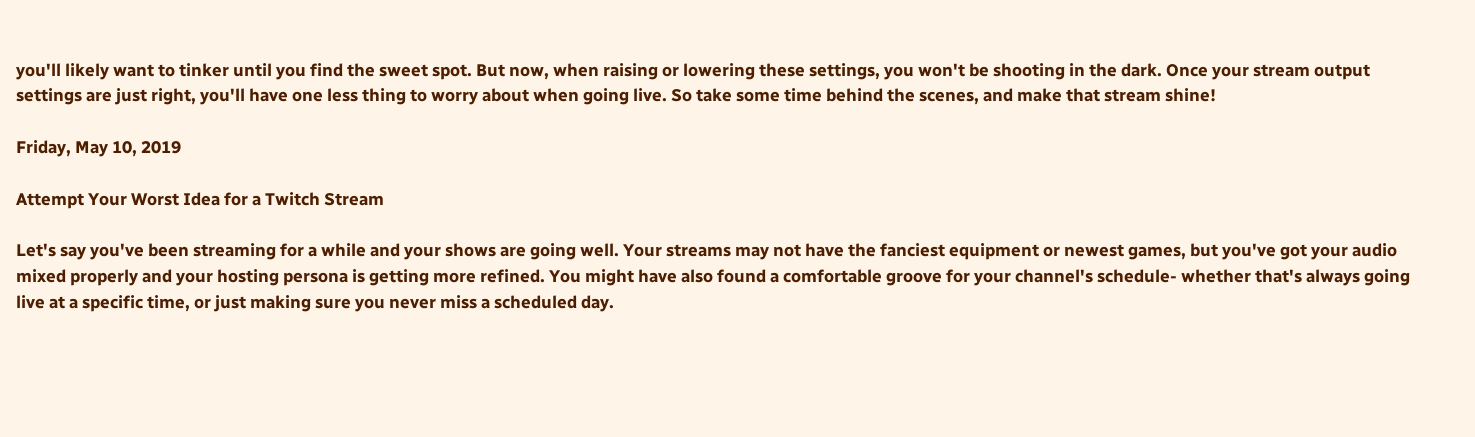you'll likely want to tinker until you find the sweet spot. But now, when raising or lowering these settings, you won't be shooting in the dark. Once your stream output settings are just right, you'll have one less thing to worry about when going live. So take some time behind the scenes, and make that stream shine!

Friday, May 10, 2019

Attempt Your Worst Idea for a Twitch Stream

Let's say you've been streaming for a while and your shows are going well. Your streams may not have the fanciest equipment or newest games, but you've got your audio mixed properly and your hosting persona is getting more refined. You might have also found a comfortable groove for your channel's schedule- whether that's always going live at a specific time, or just making sure you never miss a scheduled day.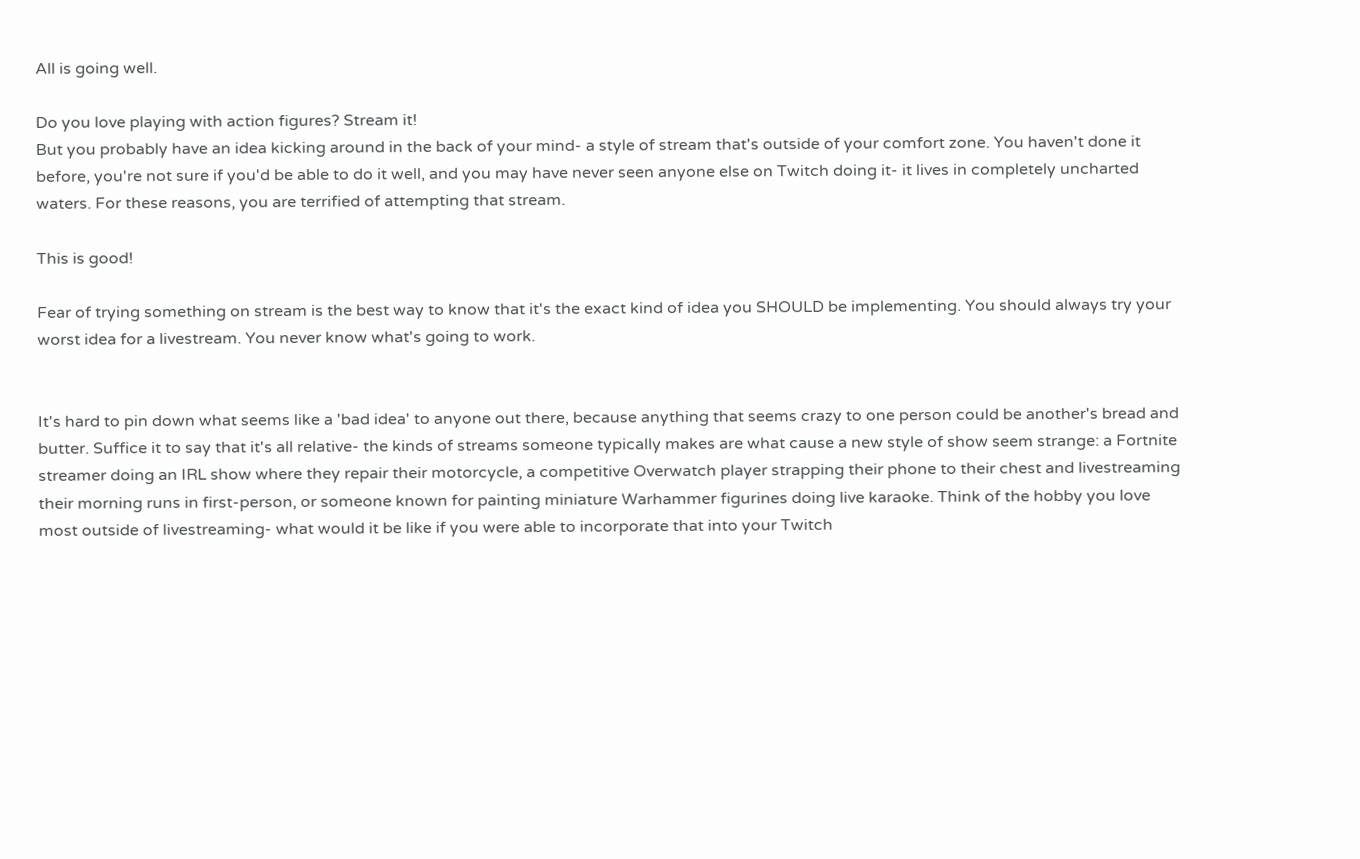All is going well.

Do you love playing with action figures? Stream it!
But you probably have an idea kicking around in the back of your mind- a style of stream that's outside of your comfort zone. You haven't done it before, you're not sure if you'd be able to do it well, and you may have never seen anyone else on Twitch doing it- it lives in completely uncharted waters. For these reasons, you are terrified of attempting that stream.

This is good!

Fear of trying something on stream is the best way to know that it's the exact kind of idea you SHOULD be implementing. You should always try your worst idea for a livestream. You never know what's going to work.


It's hard to pin down what seems like a 'bad idea' to anyone out there, because anything that seems crazy to one person could be another's bread and butter. Suffice it to say that it's all relative- the kinds of streams someone typically makes are what cause a new style of show seem strange: a Fortnite streamer doing an IRL show where they repair their motorcycle, a competitive Overwatch player strapping their phone to their chest and livestreaming their morning runs in first-person, or someone known for painting miniature Warhammer figurines doing live karaoke. Think of the hobby you love most outside of livestreaming- what would it be like if you were able to incorporate that into your Twitch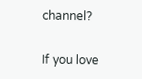channel?

If you love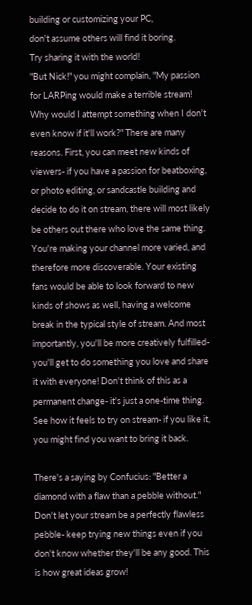building or customizing your PC,
don't assume others will find it boring.
Try sharing it with the world!
"But Nick!" you might complain, "My passion for LARPing would make a terrible stream! Why would I attempt something when I don't even know if it'll work?" There are many reasons. First, you can meet new kinds of viewers- if you have a passion for beatboxing, or photo editing, or sandcastle building and decide to do it on stream, there will most likely be others out there who love the same thing. You're making your channel more varied, and therefore more discoverable. Your existing fans would be able to look forward to new kinds of shows as well, having a welcome break in the typical style of stream. And most importantly, you'll be more creatively fulfilled- you'll get to do something you love and share it with everyone! Don't think of this as a permanent change- it's just a one-time thing. See how it feels to try on stream- if you like it, you might find you want to bring it back.

There's a saying by Confucius: "Better a diamond with a flaw than a pebble without." Don't let your stream be a perfectly flawless pebble- keep trying new things even if you don't know whether they'll be any good. This is how great ideas grow!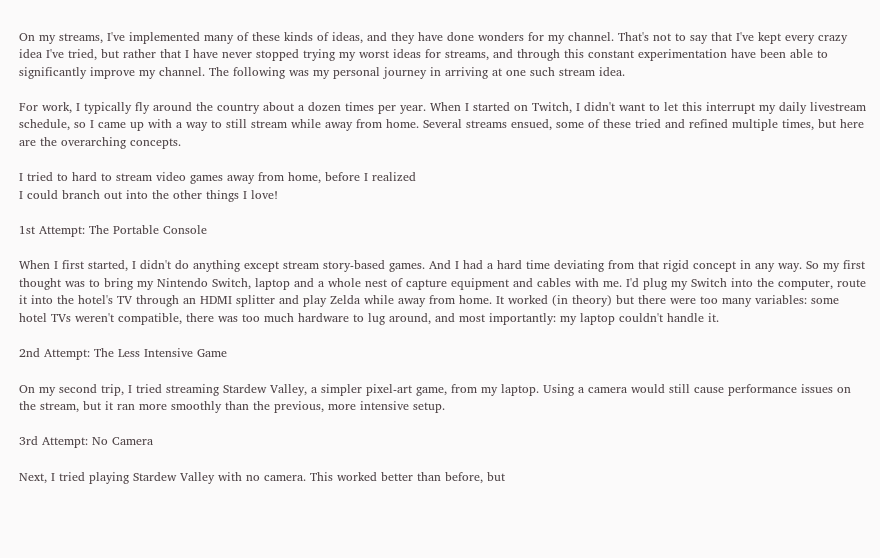On my streams, I've implemented many of these kinds of ideas, and they have done wonders for my channel. That's not to say that I've kept every crazy idea I've tried, but rather that I have never stopped trying my worst ideas for streams, and through this constant experimentation have been able to significantly improve my channel. The following was my personal journey in arriving at one such stream idea.

For work, I typically fly around the country about a dozen times per year. When I started on Twitch, I didn't want to let this interrupt my daily livestream schedule, so I came up with a way to still stream while away from home. Several streams ensued, some of these tried and refined multiple times, but here are the overarching concepts.

I tried to hard to stream video games away from home, before I realized
I could branch out into the other things I love!

1st Attempt: The Portable Console

When I first started, I didn't do anything except stream story-based games. And I had a hard time deviating from that rigid concept in any way. So my first thought was to bring my Nintendo Switch, laptop and a whole nest of capture equipment and cables with me. I'd plug my Switch into the computer, route it into the hotel's TV through an HDMI splitter and play Zelda while away from home. It worked (in theory) but there were too many variables: some hotel TVs weren't compatible, there was too much hardware to lug around, and most importantly: my laptop couldn't handle it.

2nd Attempt: The Less Intensive Game

On my second trip, I tried streaming Stardew Valley, a simpler pixel-art game, from my laptop. Using a camera would still cause performance issues on the stream, but it ran more smoothly than the previous, more intensive setup.

3rd Attempt: No Camera

Next, I tried playing Stardew Valley with no camera. This worked better than before, but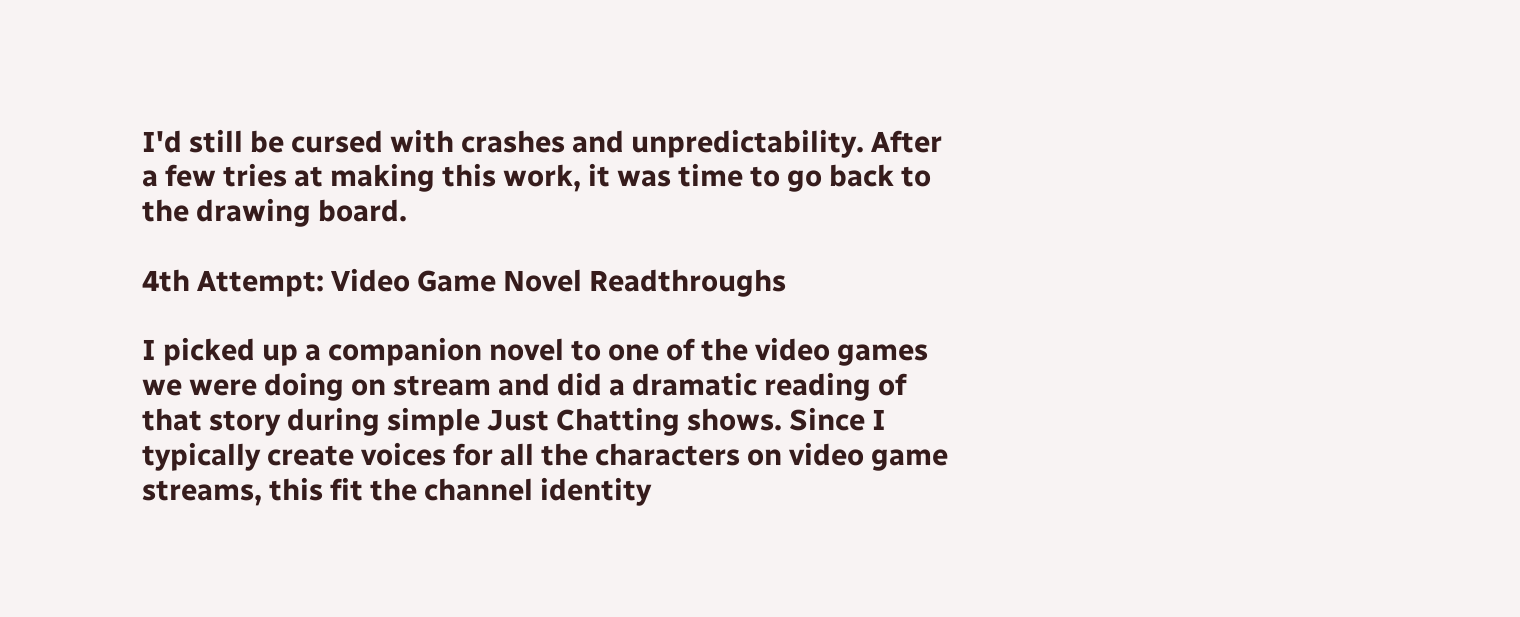I'd still be cursed with crashes and unpredictability. After a few tries at making this work, it was time to go back to the drawing board.

4th Attempt: Video Game Novel Readthroughs

I picked up a companion novel to one of the video games we were doing on stream and did a dramatic reading of that story during simple Just Chatting shows. Since I typically create voices for all the characters on video game streams, this fit the channel identity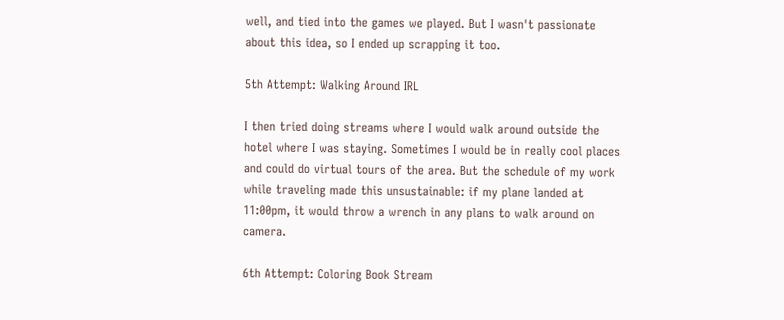well, and tied into the games we played. But I wasn't passionate about this idea, so I ended up scrapping it too.

5th Attempt: Walking Around IRL

I then tried doing streams where I would walk around outside the hotel where I was staying. Sometimes I would be in really cool places and could do virtual tours of the area. But the schedule of my work while traveling made this unsustainable: if my plane landed at 11:00pm, it would throw a wrench in any plans to walk around on camera.

6th Attempt: Coloring Book Stream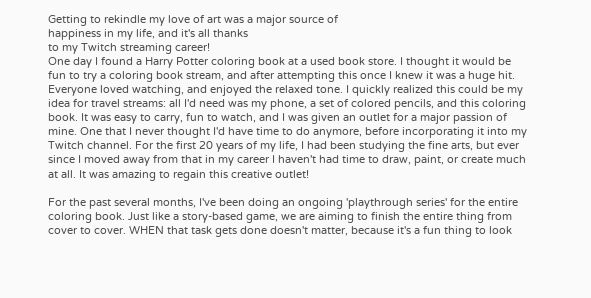Getting to rekindle my love of art was a major source of
happiness in my life, and it's all thanks
to my Twitch streaming career!
One day I found a Harry Potter coloring book at a used book store. I thought it would be fun to try a coloring book stream, and after attempting this once I knew it was a huge hit. Everyone loved watching, and enjoyed the relaxed tone. I quickly realized this could be my idea for travel streams: all I'd need was my phone, a set of colored pencils, and this coloring book. It was easy to carry, fun to watch, and I was given an outlet for a major passion of mine. One that I never thought I'd have time to do anymore, before incorporating it into my Twitch channel. For the first 20 years of my life, I had been studying the fine arts, but ever since I moved away from that in my career I haven't had time to draw, paint, or create much at all. It was amazing to regain this creative outlet!

For the past several months, I've been doing an ongoing 'playthrough series' for the entire coloring book. Just like a story-based game, we are aiming to finish the entire thing from cover to cover. WHEN that task gets done doesn't matter, because it's a fun thing to look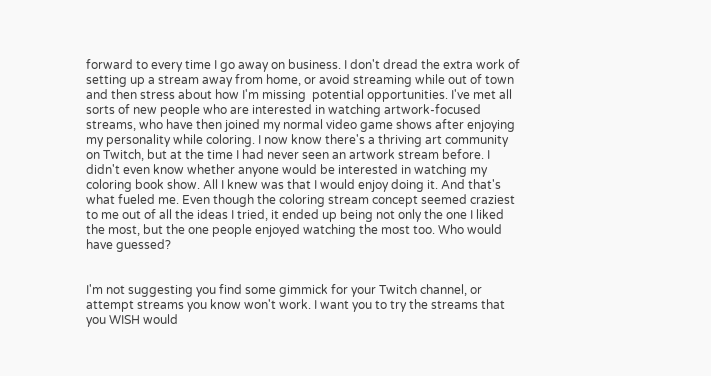forward to every time I go away on business. I don't dread the extra work of setting up a stream away from home, or avoid streaming while out of town and then stress about how I'm missing  potential opportunities. I've met all sorts of new people who are interested in watching artwork-focused streams, who have then joined my normal video game shows after enjoying my personality while coloring. I now know there's a thriving art community on Twitch, but at the time I had never seen an artwork stream before. I didn't even know whether anyone would be interested in watching my coloring book show. All I knew was that I would enjoy doing it. And that's what fueled me. Even though the coloring stream concept seemed craziest to me out of all the ideas I tried, it ended up being not only the one I liked the most, but the one people enjoyed watching the most too. Who would have guessed?


I'm not suggesting you find some gimmick for your Twitch channel, or attempt streams you know won't work. I want you to try the streams that you WISH would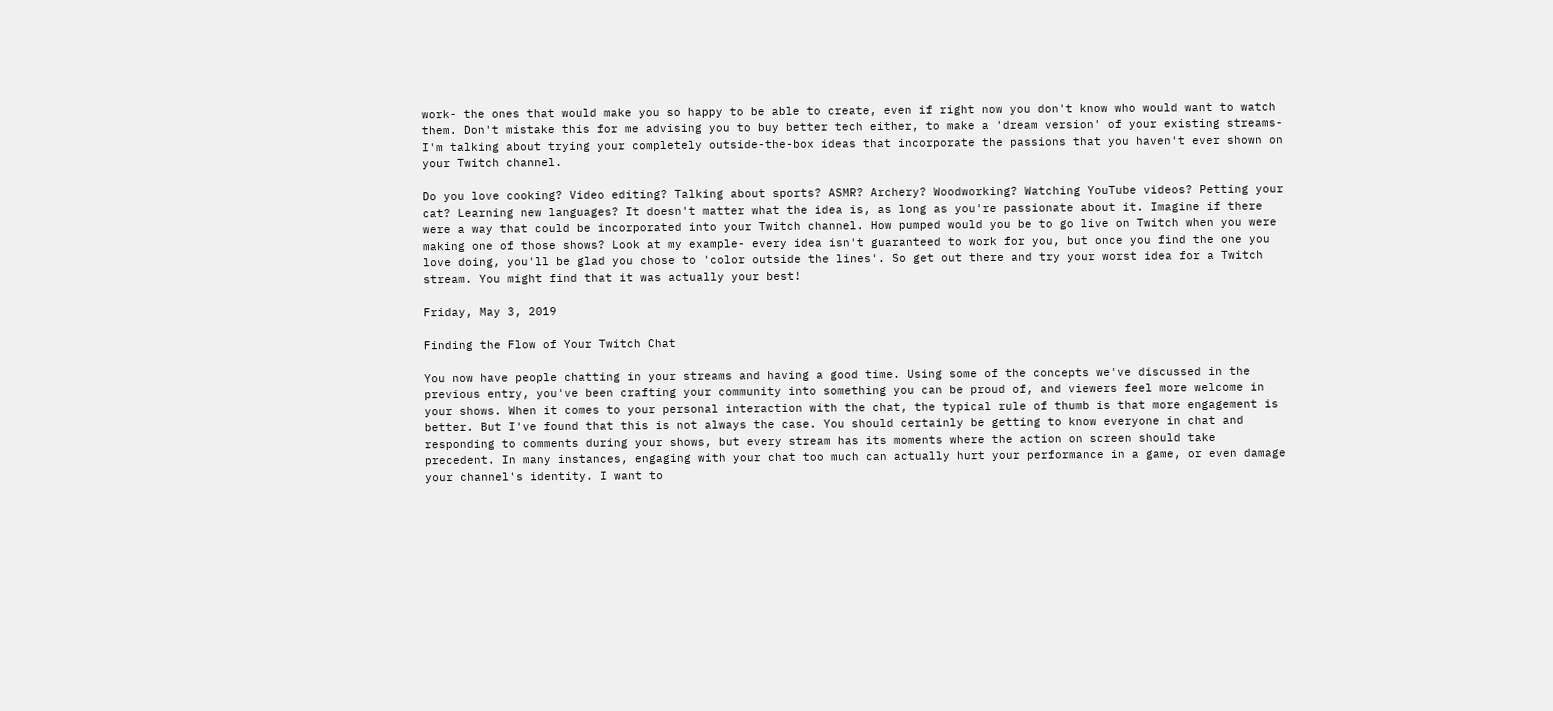work- the ones that would make you so happy to be able to create, even if right now you don't know who would want to watch them. Don't mistake this for me advising you to buy better tech either, to make a 'dream version' of your existing streams- I'm talking about trying your completely outside-the-box ideas that incorporate the passions that you haven't ever shown on your Twitch channel.

Do you love cooking? Video editing? Talking about sports? ASMR? Archery? Woodworking? Watching YouTube videos? Petting your cat? Learning new languages? It doesn't matter what the idea is, as long as you're passionate about it. Imagine if there were a way that could be incorporated into your Twitch channel. How pumped would you be to go live on Twitch when you were making one of those shows? Look at my example- every idea isn't guaranteed to work for you, but once you find the one you love doing, you'll be glad you chose to 'color outside the lines'. So get out there and try your worst idea for a Twitch stream. You might find that it was actually your best!

Friday, May 3, 2019

Finding the Flow of Your Twitch Chat

You now have people chatting in your streams and having a good time. Using some of the concepts we've discussed in the previous entry, you've been crafting your community into something you can be proud of, and viewers feel more welcome in your shows. When it comes to your personal interaction with the chat, the typical rule of thumb is that more engagement is better. But I've found that this is not always the case. You should certainly be getting to know everyone in chat and responding to comments during your shows, but every stream has its moments where the action on screen should take precedent. In many instances, engaging with your chat too much can actually hurt your performance in a game, or even damage your channel's identity. I want to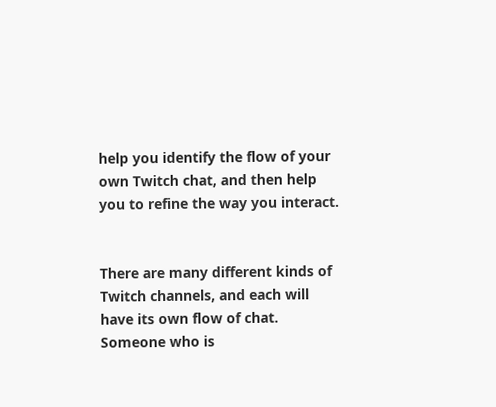help you identify the flow of your own Twitch chat, and then help you to refine the way you interact.


There are many different kinds of Twitch channels, and each will have its own flow of chat. Someone who is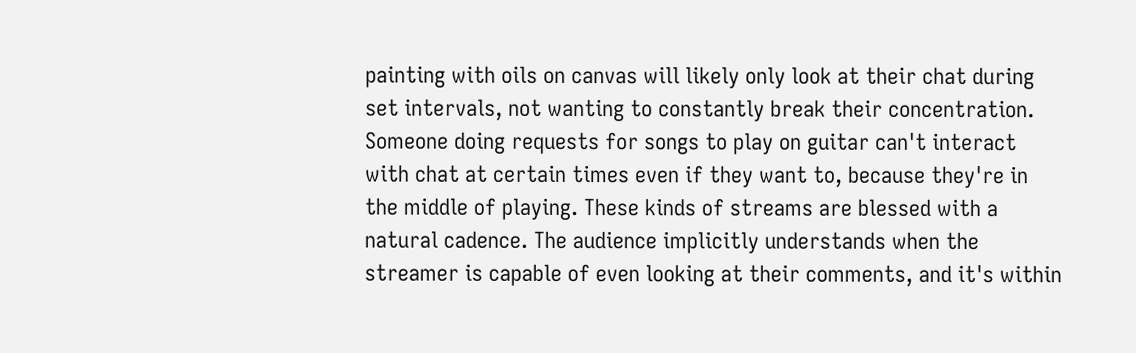painting with oils on canvas will likely only look at their chat during set intervals, not wanting to constantly break their concentration. Someone doing requests for songs to play on guitar can't interact with chat at certain times even if they want to, because they're in the middle of playing. These kinds of streams are blessed with a natural cadence. The audience implicitly understands when the streamer is capable of even looking at their comments, and it's within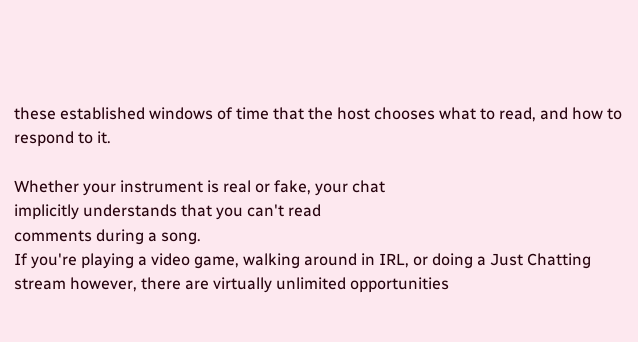these established windows of time that the host chooses what to read, and how to respond to it.

Whether your instrument is real or fake, your chat
implicitly understands that you can't read
comments during a song.
If you're playing a video game, walking around in IRL, or doing a Just Chatting stream however, there are virtually unlimited opportunities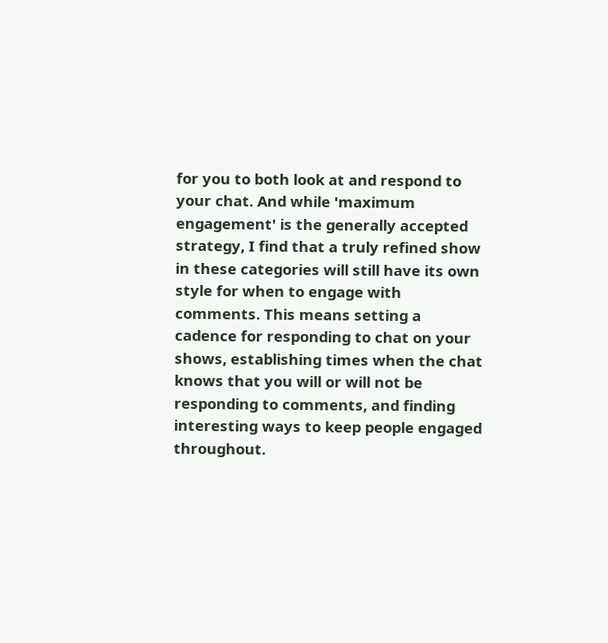for you to both look at and respond to your chat. And while 'maximum engagement' is the generally accepted strategy, I find that a truly refined show in these categories will still have its own style for when to engage with comments. This means setting a cadence for responding to chat on your shows, establishing times when the chat knows that you will or will not be responding to comments, and finding interesting ways to keep people engaged throughout.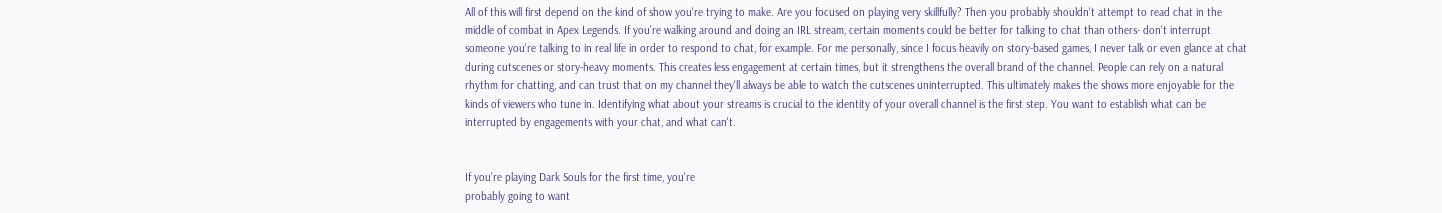All of this will first depend on the kind of show you're trying to make. Are you focused on playing very skillfully? Then you probably shouldn't attempt to read chat in the middle of combat in Apex Legends. If you're walking around and doing an IRL stream, certain moments could be better for talking to chat than others- don't interrupt someone you're talking to in real life in order to respond to chat, for example. For me personally, since I focus heavily on story-based games, I never talk or even glance at chat during cutscenes or story-heavy moments. This creates less engagement at certain times, but it strengthens the overall brand of the channel. People can rely on a natural rhythm for chatting, and can trust that on my channel they'll always be able to watch the cutscenes uninterrupted. This ultimately makes the shows more enjoyable for the kinds of viewers who tune in. Identifying what about your streams is crucial to the identity of your overall channel is the first step. You want to establish what can be interrupted by engagements with your chat, and what can't.


If you're playing Dark Souls for the first time, you're
probably going to want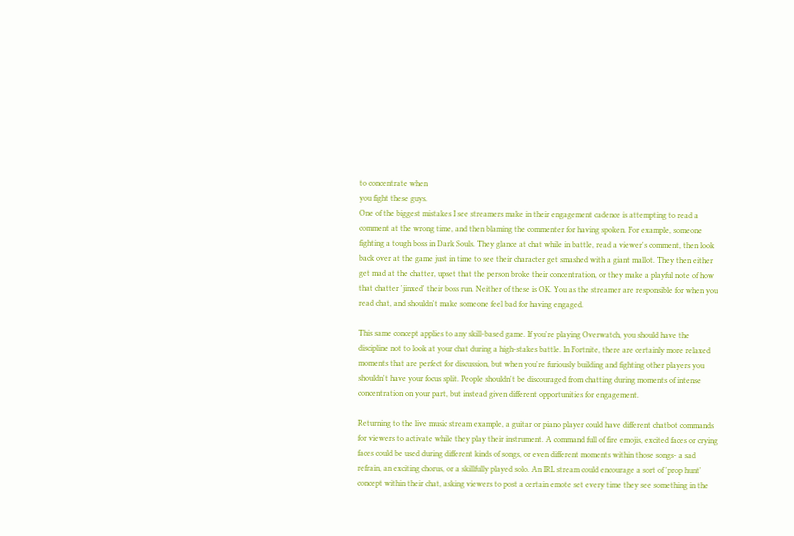to concentrate when
you fight these guys.
One of the biggest mistakes I see streamers make in their engagement cadence is attempting to read a comment at the wrong time, and then blaming the commenter for having spoken. For example, someone fighting a tough boss in Dark Souls. They glance at chat while in battle, read a viewer's comment, then look back over at the game just in time to see their character get smashed with a giant mallot. They then either get mad at the chatter, upset that the person broke their concentration, or they make a playful note of how that chatter 'jinxed' their boss run. Neither of these is OK. You as the streamer are responsible for when you read chat, and shouldn't make someone feel bad for having engaged.

This same concept applies to any skill-based game. If you're playing Overwatch, you should have the discipline not to look at your chat during a high-stakes battle. In Fortnite, there are certainly more relaxed moments that are perfect for discussion, but when you're furiously building and fighting other players you shouldn't have your focus split. People shouldn't be discouraged from chatting during moments of intense concentration on your part, but instead given different opportunities for engagement.

Returning to the live music stream example, a guitar or piano player could have different chatbot commands for viewers to activate while they play their instrument. A command full of fire emojis, excited faces or crying faces could be used during different kinds of songs, or even different moments within those songs- a sad refrain, an exciting chorus, or a skillfully played solo. An IRL stream could encourage a sort of 'prop hunt' concept within their chat, asking viewers to post a certain emote set every time they see something in the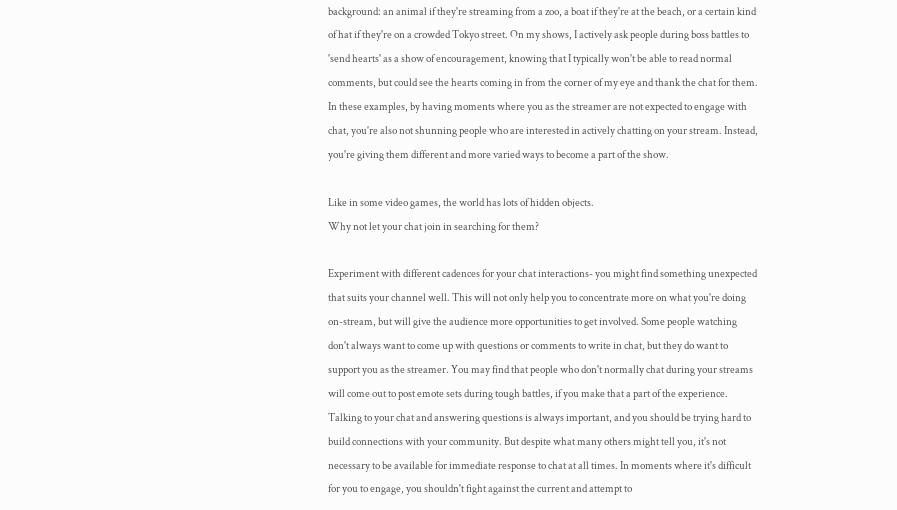background: an animal if they're streaming from a zoo, a boat if they're at the beach, or a certain kind of hat if they're on a crowded Tokyo street. On my shows, I actively ask people during boss battles to 'send hearts' as a show of encouragement, knowing that I typically won't be able to read normal comments, but could see the hearts coming in from the corner of my eye and thank the chat for them. In these examples, by having moments where you as the streamer are not expected to engage with chat, you're also not shunning people who are interested in actively chatting on your stream. Instead, you're giving them different and more varied ways to become a part of the show.

Like in some video games, the world has lots of hidden objects.
Why not let your chat join in searching for them?

Experiment with different cadences for your chat interactions- you might find something unexpected that suits your channel well. This will not only help you to concentrate more on what you're doing on-stream, but will give the audience more opportunities to get involved. Some people watching don't always want to come up with questions or comments to write in chat, but they do want to support you as the streamer. You may find that people who don't normally chat during your streams will come out to post emote sets during tough battles, if you make that a part of the experience. Talking to your chat and answering questions is always important, and you should be trying hard to build connections with your community. But despite what many others might tell you, it's not necessary to be available for immediate response to chat at all times. In moments where it's difficult for you to engage, you shouldn't fight against the current and attempt to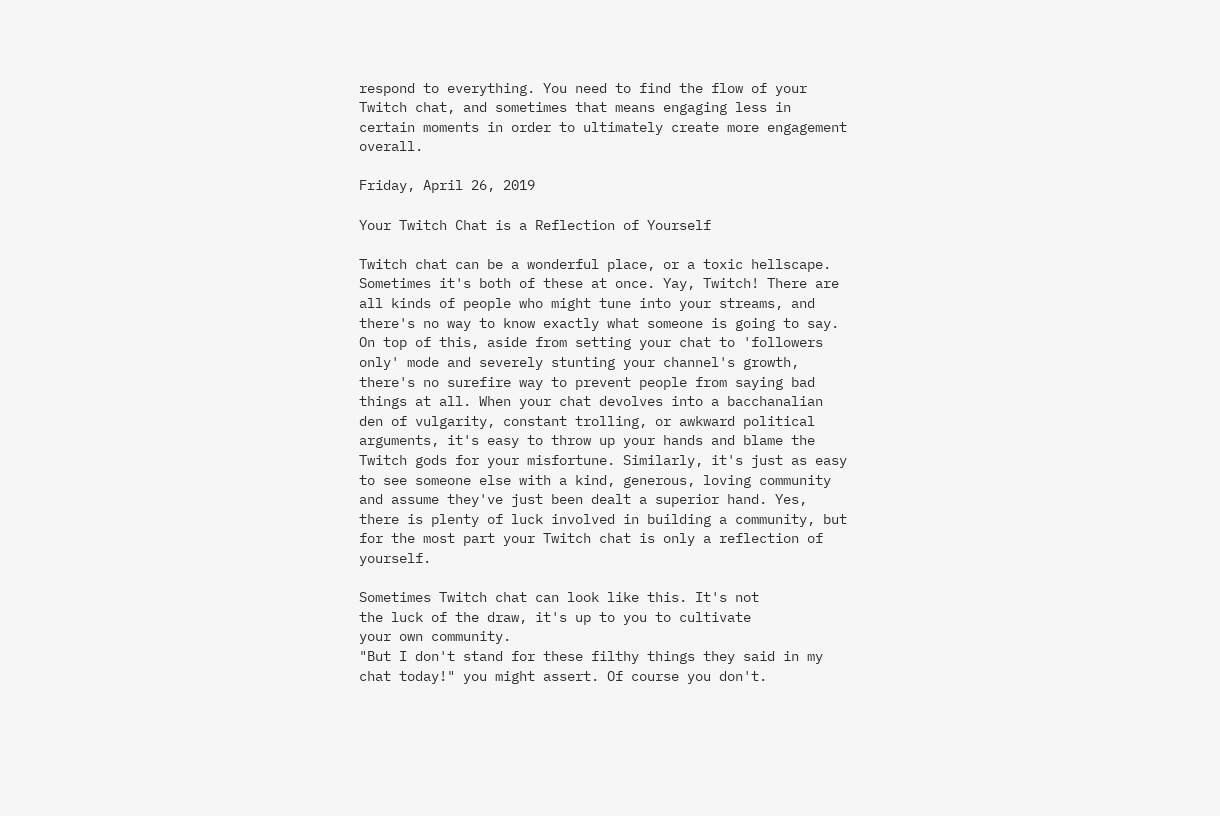respond to everything. You need to find the flow of your Twitch chat, and sometimes that means engaging less in certain moments in order to ultimately create more engagement overall.

Friday, April 26, 2019

Your Twitch Chat is a Reflection of Yourself

Twitch chat can be a wonderful place, or a toxic hellscape. Sometimes it's both of these at once. Yay, Twitch! There are all kinds of people who might tune into your streams, and there's no way to know exactly what someone is going to say. On top of this, aside from setting your chat to 'followers only' mode and severely stunting your channel's growth, there's no surefire way to prevent people from saying bad things at all. When your chat devolves into a bacchanalian den of vulgarity, constant trolling, or awkward political arguments, it's easy to throw up your hands and blame the Twitch gods for your misfortune. Similarly, it's just as easy to see someone else with a kind, generous, loving community and assume they've just been dealt a superior hand. Yes, there is plenty of luck involved in building a community, but for the most part your Twitch chat is only a reflection of yourself.

Sometimes Twitch chat can look like this. It's not
the luck of the draw, it's up to you to cultivate
your own community.
"But I don't stand for these filthy things they said in my chat today!" you might assert. Of course you don't.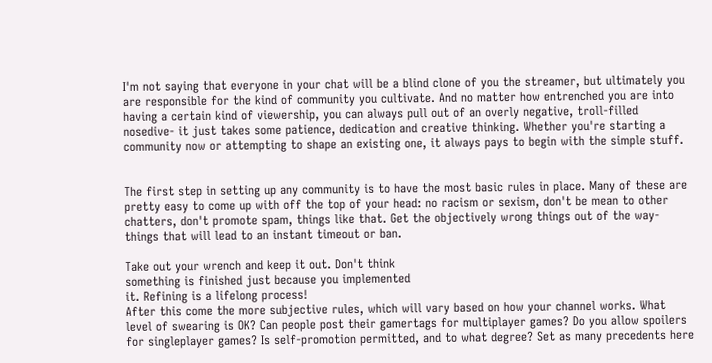I'm not saying that everyone in your chat will be a blind clone of you the streamer, but ultimately you are responsible for the kind of community you cultivate. And no matter how entrenched you are into having a certain kind of viewership, you can always pull out of an overly negative, troll-filled nosedive- it just takes some patience, dedication and creative thinking. Whether you're starting a community now or attempting to shape an existing one, it always pays to begin with the simple stuff.


The first step in setting up any community is to have the most basic rules in place. Many of these are pretty easy to come up with off the top of your head: no racism or sexism, don't be mean to other chatters, don't promote spam, things like that. Get the objectively wrong things out of the way- things that will lead to an instant timeout or ban.

Take out your wrench and keep it out. Don't think
something is finished just because you implemented
it. Refining is a lifelong process!
After this come the more subjective rules, which will vary based on how your channel works. What level of swearing is OK? Can people post their gamertags for multiplayer games? Do you allow spoilers for singleplayer games? Is self-promotion permitted, and to what degree? Set as many precedents here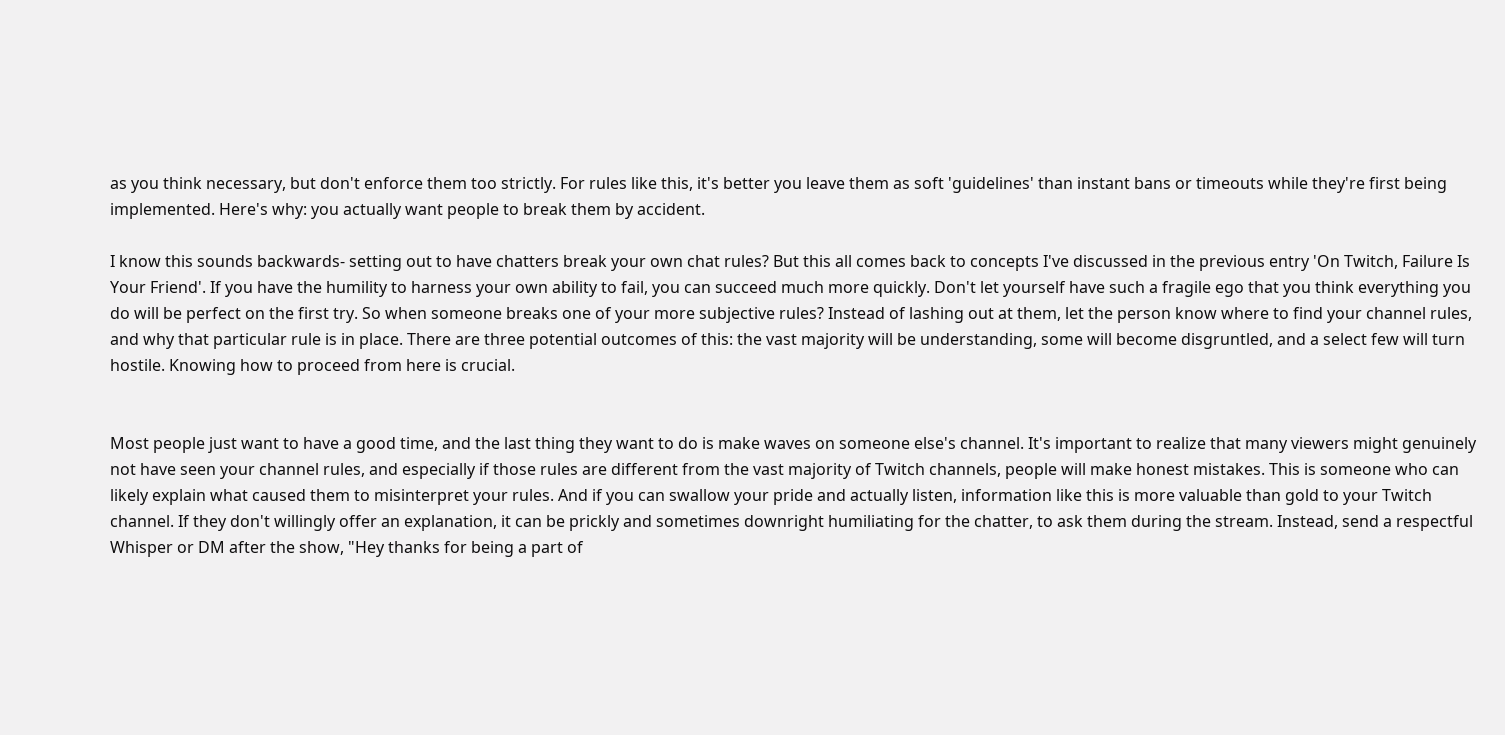as you think necessary, but don't enforce them too strictly. For rules like this, it's better you leave them as soft 'guidelines' than instant bans or timeouts while they're first being implemented. Here's why: you actually want people to break them by accident.

I know this sounds backwards- setting out to have chatters break your own chat rules? But this all comes back to concepts I've discussed in the previous entry 'On Twitch, Failure Is Your Friend'. If you have the humility to harness your own ability to fail, you can succeed much more quickly. Don't let yourself have such a fragile ego that you think everything you do will be perfect on the first try. So when someone breaks one of your more subjective rules? Instead of lashing out at them, let the person know where to find your channel rules, and why that particular rule is in place. There are three potential outcomes of this: the vast majority will be understanding, some will become disgruntled, and a select few will turn hostile. Knowing how to proceed from here is crucial.


Most people just want to have a good time, and the last thing they want to do is make waves on someone else's channel. It's important to realize that many viewers might genuinely not have seen your channel rules, and especially if those rules are different from the vast majority of Twitch channels, people will make honest mistakes. This is someone who can likely explain what caused them to misinterpret your rules. And if you can swallow your pride and actually listen, information like this is more valuable than gold to your Twitch channel. If they don't willingly offer an explanation, it can be prickly and sometimes downright humiliating for the chatter, to ask them during the stream. Instead, send a respectful Whisper or DM after the show, "Hey thanks for being a part of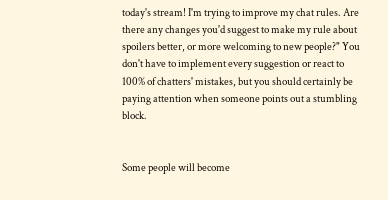today's stream! I'm trying to improve my chat rules. Are there any changes you'd suggest to make my rule about spoilers better, or more welcoming to new people?" You don't have to implement every suggestion or react to 100% of chatters' mistakes, but you should certainly be paying attention when someone points out a stumbling block.


Some people will become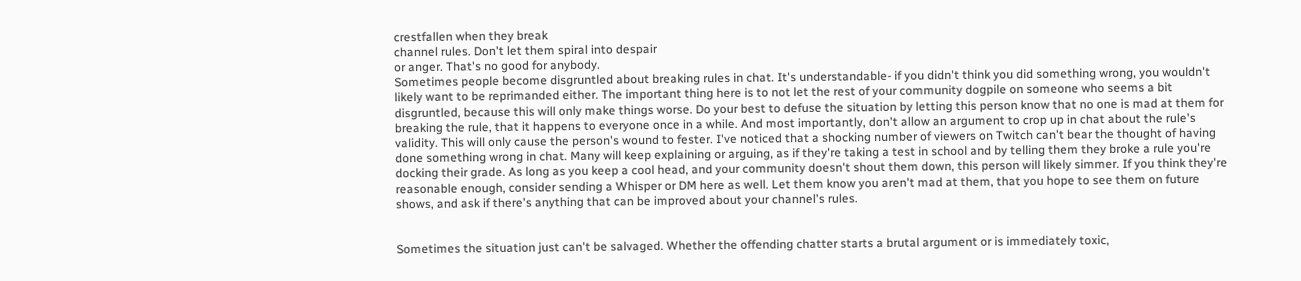crestfallen when they break
channel rules. Don't let them spiral into despair
or anger. That's no good for anybody.
Sometimes people become disgruntled about breaking rules in chat. It's understandable- if you didn't think you did something wrong, you wouldn't likely want to be reprimanded either. The important thing here is to not let the rest of your community dogpile on someone who seems a bit disgruntled, because this will only make things worse. Do your best to defuse the situation by letting this person know that no one is mad at them for breaking the rule, that it happens to everyone once in a while. And most importantly, don't allow an argument to crop up in chat about the rule's validity. This will only cause the person's wound to fester. I've noticed that a shocking number of viewers on Twitch can't bear the thought of having done something wrong in chat. Many will keep explaining or arguing, as if they're taking a test in school and by telling them they broke a rule you're docking their grade. As long as you keep a cool head, and your community doesn't shout them down, this person will likely simmer. If you think they're reasonable enough, consider sending a Whisper or DM here as well. Let them know you aren't mad at them, that you hope to see them on future shows, and ask if there's anything that can be improved about your channel's rules.


Sometimes the situation just can't be salvaged. Whether the offending chatter starts a brutal argument or is immediately toxic,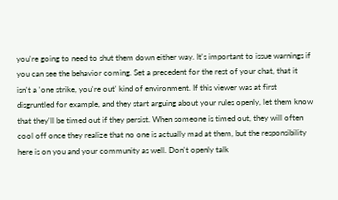you're going to need to shut them down either way. It's important to issue warnings if you can see the behavior coming. Set a precedent for the rest of your chat, that it isn't a 'one strike, you're out' kind of environment. If this viewer was at first disgruntled for example, and they start arguing about your rules openly, let them know that they'll be timed out if they persist. When someone is timed out, they will often cool off once they realize that no one is actually mad at them, but the responsibility here is on you and your community as well. Don't openly talk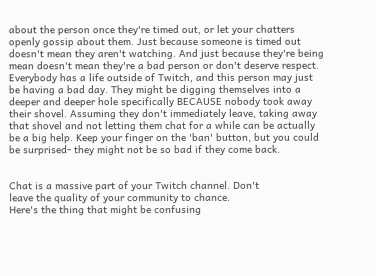about the person once they're timed out, or let your chatters openly gossip about them. Just because someone is timed out doesn't mean they aren't watching. And just because they're being mean doesn't mean they're a bad person or don't deserve respect. Everybody has a life outside of Twitch, and this person may just be having a bad day. They might be digging themselves into a deeper and deeper hole specifically BECAUSE nobody took away their shovel. Assuming they don't immediately leave, taking away that shovel and not letting them chat for a while can be actually be a big help. Keep your finger on the 'ban' button, but you could be surprised- they might not be so bad if they come back.


Chat is a massive part of your Twitch channel. Don't
leave the quality of your community to chance.
Here's the thing that might be confusing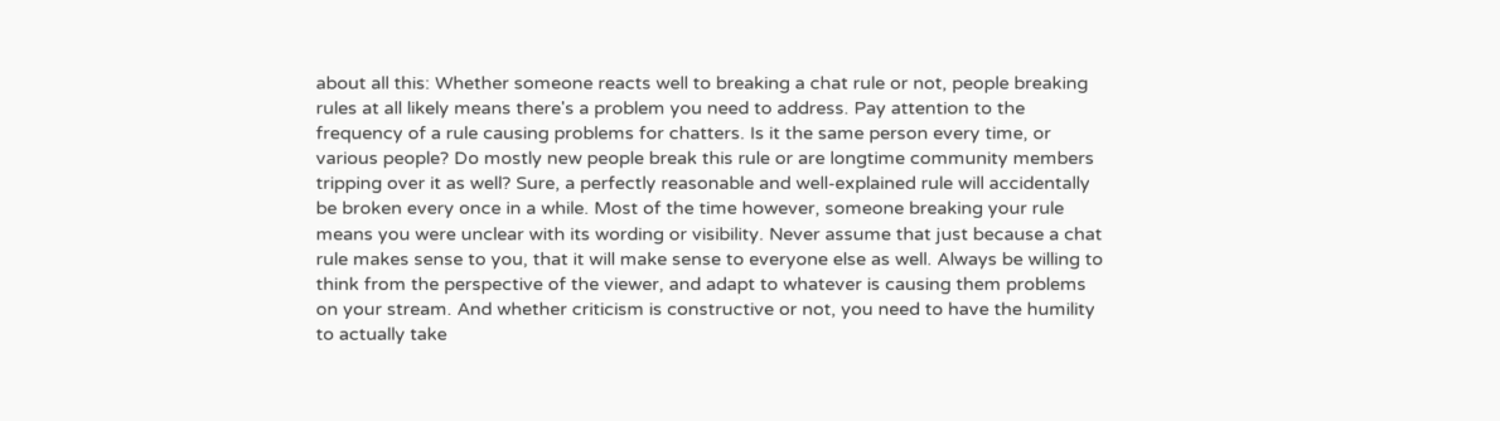about all this: Whether someone reacts well to breaking a chat rule or not, people breaking rules at all likely means there's a problem you need to address. Pay attention to the frequency of a rule causing problems for chatters. Is it the same person every time, or various people? Do mostly new people break this rule or are longtime community members tripping over it as well? Sure, a perfectly reasonable and well-explained rule will accidentally be broken every once in a while. Most of the time however, someone breaking your rule means you were unclear with its wording or visibility. Never assume that just because a chat rule makes sense to you, that it will make sense to everyone else as well. Always be willing to think from the perspective of the viewer, and adapt to whatever is causing them problems on your stream. And whether criticism is constructive or not, you need to have the humility to actually take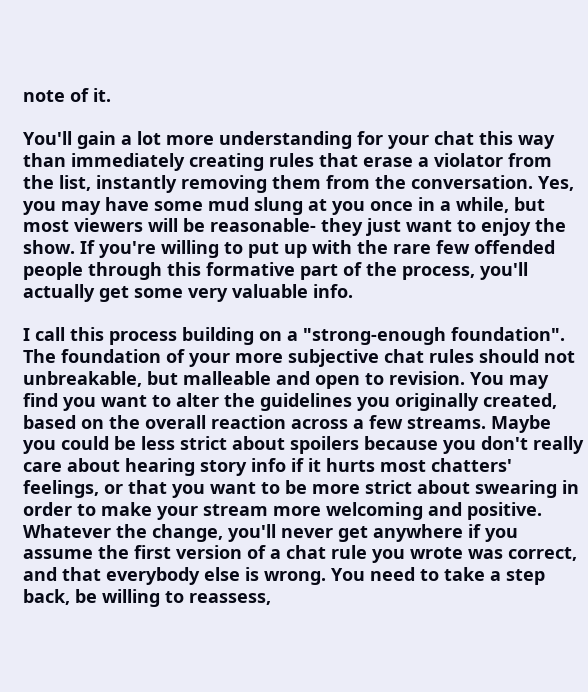note of it.

You'll gain a lot more understanding for your chat this way than immediately creating rules that erase a violator from the list, instantly removing them from the conversation. Yes, you may have some mud slung at you once in a while, but most viewers will be reasonable- they just want to enjoy the show. If you're willing to put up with the rare few offended people through this formative part of the process, you'll actually get some very valuable info.

I call this process building on a "strong-enough foundation". The foundation of your more subjective chat rules should not unbreakable, but malleable and open to revision. You may find you want to alter the guidelines you originally created, based on the overall reaction across a few streams. Maybe you could be less strict about spoilers because you don't really care about hearing story info if it hurts most chatters' feelings, or that you want to be more strict about swearing in order to make your stream more welcoming and positive. Whatever the change, you'll never get anywhere if you assume the first version of a chat rule you wrote was correct, and that everybody else is wrong. You need to take a step back, be willing to reassess,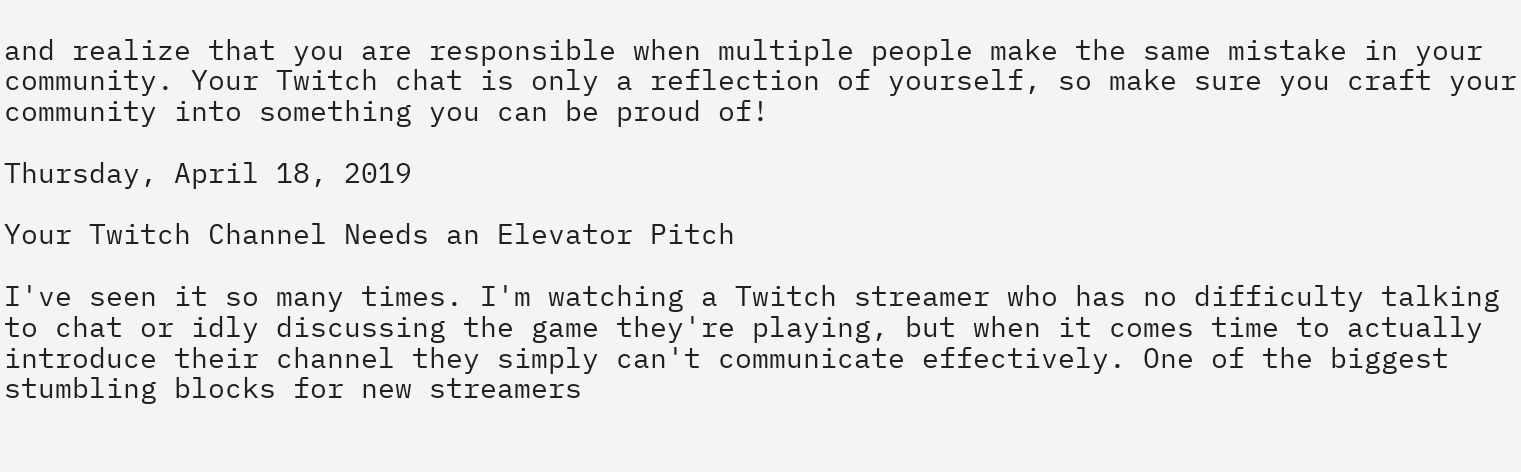and realize that you are responsible when multiple people make the same mistake in your community. Your Twitch chat is only a reflection of yourself, so make sure you craft your community into something you can be proud of!

Thursday, April 18, 2019

Your Twitch Channel Needs an Elevator Pitch

I've seen it so many times. I'm watching a Twitch streamer who has no difficulty talking to chat or idly discussing the game they're playing, but when it comes time to actually introduce their channel they simply can't communicate effectively. One of the biggest stumbling blocks for new streamers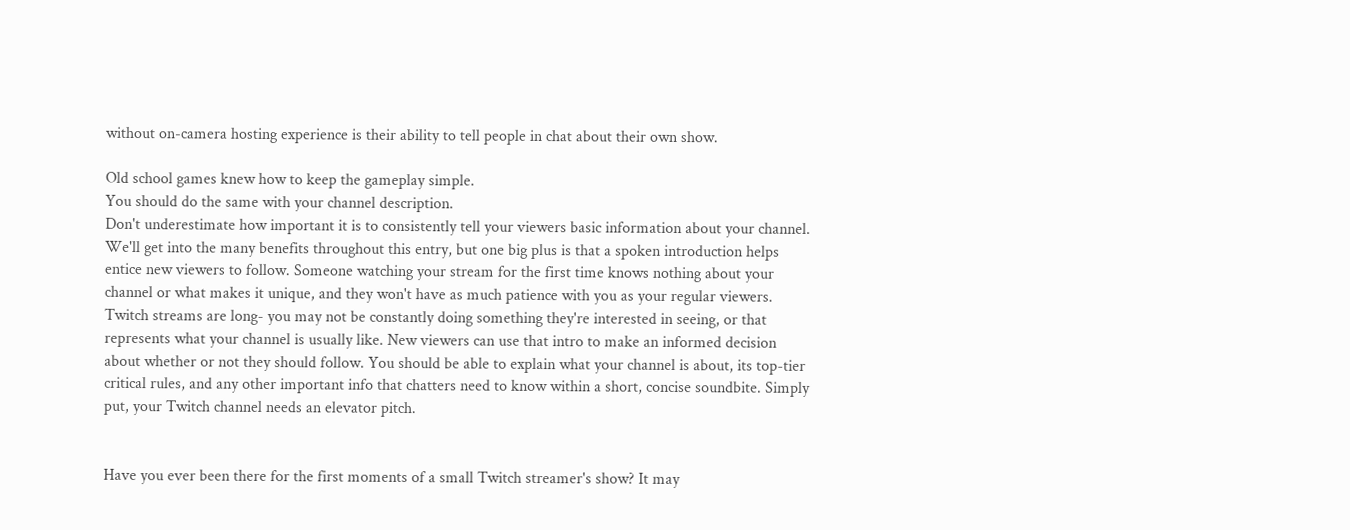without on-camera hosting experience is their ability to tell people in chat about their own show.

Old school games knew how to keep the gameplay simple.
You should do the same with your channel description.
Don't underestimate how important it is to consistently tell your viewers basic information about your channel. We'll get into the many benefits throughout this entry, but one big plus is that a spoken introduction helps entice new viewers to follow. Someone watching your stream for the first time knows nothing about your channel or what makes it unique, and they won't have as much patience with you as your regular viewers. Twitch streams are long- you may not be constantly doing something they're interested in seeing, or that represents what your channel is usually like. New viewers can use that intro to make an informed decision about whether or not they should follow. You should be able to explain what your channel is about, its top-tier critical rules, and any other important info that chatters need to know within a short, concise soundbite. Simply put, your Twitch channel needs an elevator pitch.


Have you ever been there for the first moments of a small Twitch streamer's show? It may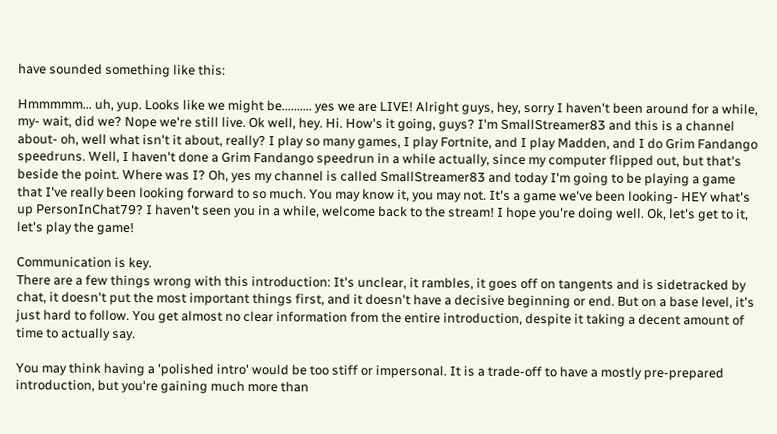have sounded something like this:

Hmmmmm... uh, yup. Looks like we might be.......... yes we are LIVE! Alright guys, hey, sorry I haven't been around for a while, my- wait, did we? Nope we're still live. Ok well, hey. Hi. How's it going, guys? I'm SmallStreamer83 and this is a channel about- oh, well what isn't it about, really? I play so many games, I play Fortnite, and I play Madden, and I do Grim Fandango speedruns. Well, I haven't done a Grim Fandango speedrun in a while actually, since my computer flipped out, but that's beside the point. Where was I? Oh, yes my channel is called SmallStreamer83 and today I'm going to be playing a game that I've really been looking forward to so much. You may know it, you may not. It's a game we've been looking- HEY what's up PersonInChat79? I haven't seen you in a while, welcome back to the stream! I hope you're doing well. Ok, let's get to it, let's play the game!

Communication is key.
There are a few things wrong with this introduction: It's unclear, it rambles, it goes off on tangents and is sidetracked by chat, it doesn't put the most important things first, and it doesn't have a decisive beginning or end. But on a base level, it's just hard to follow. You get almost no clear information from the entire introduction, despite it taking a decent amount of time to actually say.

You may think having a 'polished intro' would be too stiff or impersonal. It is a trade-off to have a mostly pre-prepared introduction, but you're gaining much more than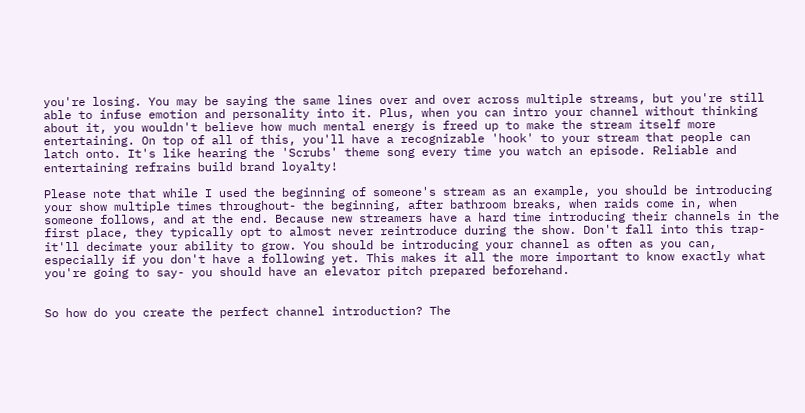you're losing. You may be saying the same lines over and over across multiple streams, but you're still able to infuse emotion and personality into it. Plus, when you can intro your channel without thinking about it, you wouldn't believe how much mental energy is freed up to make the stream itself more entertaining. On top of all of this, you'll have a recognizable 'hook' to your stream that people can latch onto. It's like hearing the 'Scrubs' theme song every time you watch an episode. Reliable and entertaining refrains build brand loyalty!

Please note that while I used the beginning of someone's stream as an example, you should be introducing your show multiple times throughout- the beginning, after bathroom breaks, when raids come in, when someone follows, and at the end. Because new streamers have a hard time introducing their channels in the first place, they typically opt to almost never reintroduce during the show. Don't fall into this trap- it'll decimate your ability to grow. You should be introducing your channel as often as you can, especially if you don't have a following yet. This makes it all the more important to know exactly what you're going to say- you should have an elevator pitch prepared beforehand.


So how do you create the perfect channel introduction? The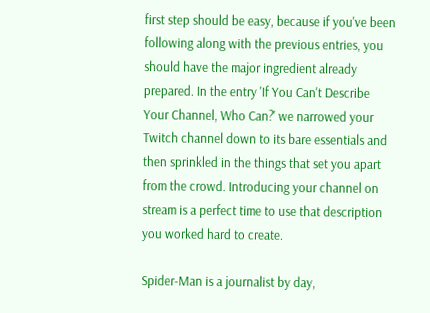first step should be easy, because if you've been following along with the previous entries, you should have the major ingredient already prepared. In the entry 'If You Can't Describe Your Channel, Who Can?' we narrowed your Twitch channel down to its bare essentials and then sprinkled in the things that set you apart from the crowd. Introducing your channel on stream is a perfect time to use that description you worked hard to create.

Spider-Man is a journalist by day,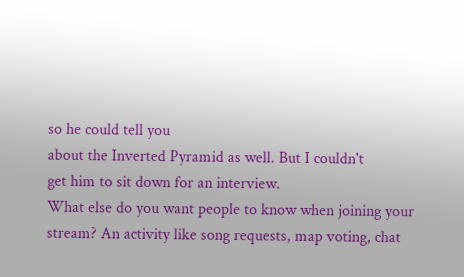so he could tell you
about the Inverted Pyramid as well. But I couldn't
get him to sit down for an interview.
What else do you want people to know when joining your stream? An activity like song requests, map voting, chat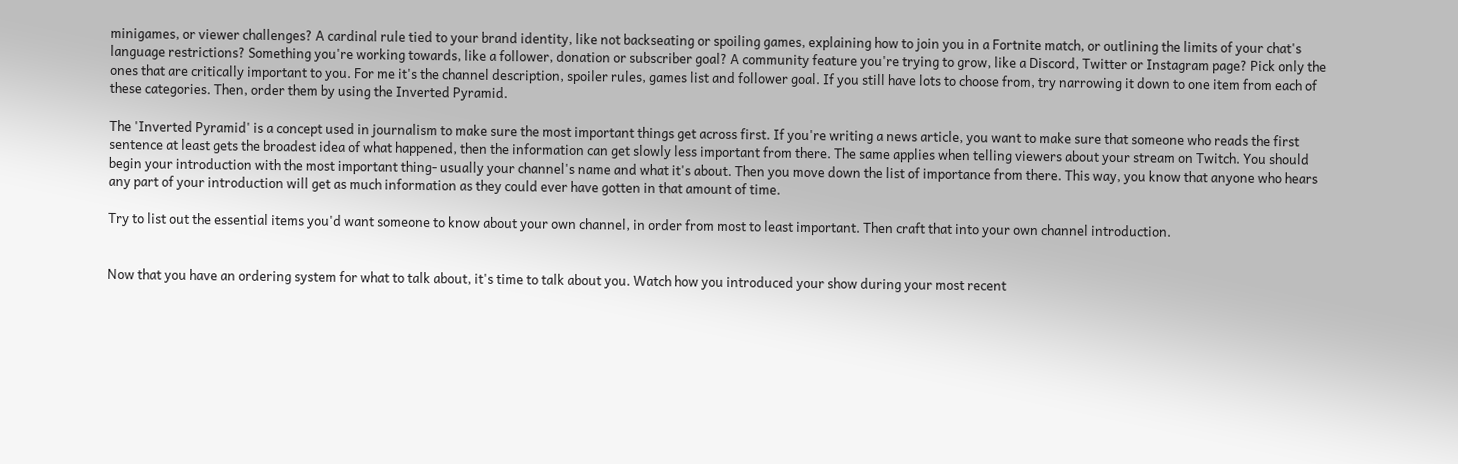minigames, or viewer challenges? A cardinal rule tied to your brand identity, like not backseating or spoiling games, explaining how to join you in a Fortnite match, or outlining the limits of your chat's language restrictions? Something you're working towards, like a follower, donation or subscriber goal? A community feature you're trying to grow, like a Discord, Twitter or Instagram page? Pick only the ones that are critically important to you. For me it's the channel description, spoiler rules, games list and follower goal. If you still have lots to choose from, try narrowing it down to one item from each of these categories. Then, order them by using the Inverted Pyramid.

The 'Inverted Pyramid' is a concept used in journalism to make sure the most important things get across first. If you're writing a news article, you want to make sure that someone who reads the first sentence at least gets the broadest idea of what happened, then the information can get slowly less important from there. The same applies when telling viewers about your stream on Twitch. You should begin your introduction with the most important thing- usually your channel's name and what it's about. Then you move down the list of importance from there. This way, you know that anyone who hears any part of your introduction will get as much information as they could ever have gotten in that amount of time.

Try to list out the essential items you'd want someone to know about your own channel, in order from most to least important. Then craft that into your own channel introduction.


Now that you have an ordering system for what to talk about, it's time to talk about you. Watch how you introduced your show during your most recent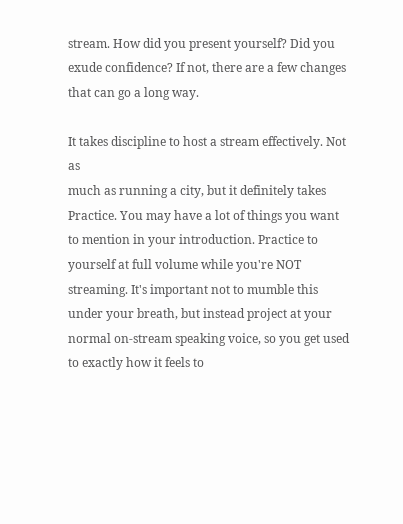stream. How did you present yourself? Did you exude confidence? If not, there are a few changes that can go a long way.

It takes discipline to host a stream effectively. Not as
much as running a city, but it definitely takes
Practice. You may have a lot of things you want to mention in your introduction. Practice to yourself at full volume while you're NOT streaming. It's important not to mumble this under your breath, but instead project at your normal on-stream speaking voice, so you get used to exactly how it feels to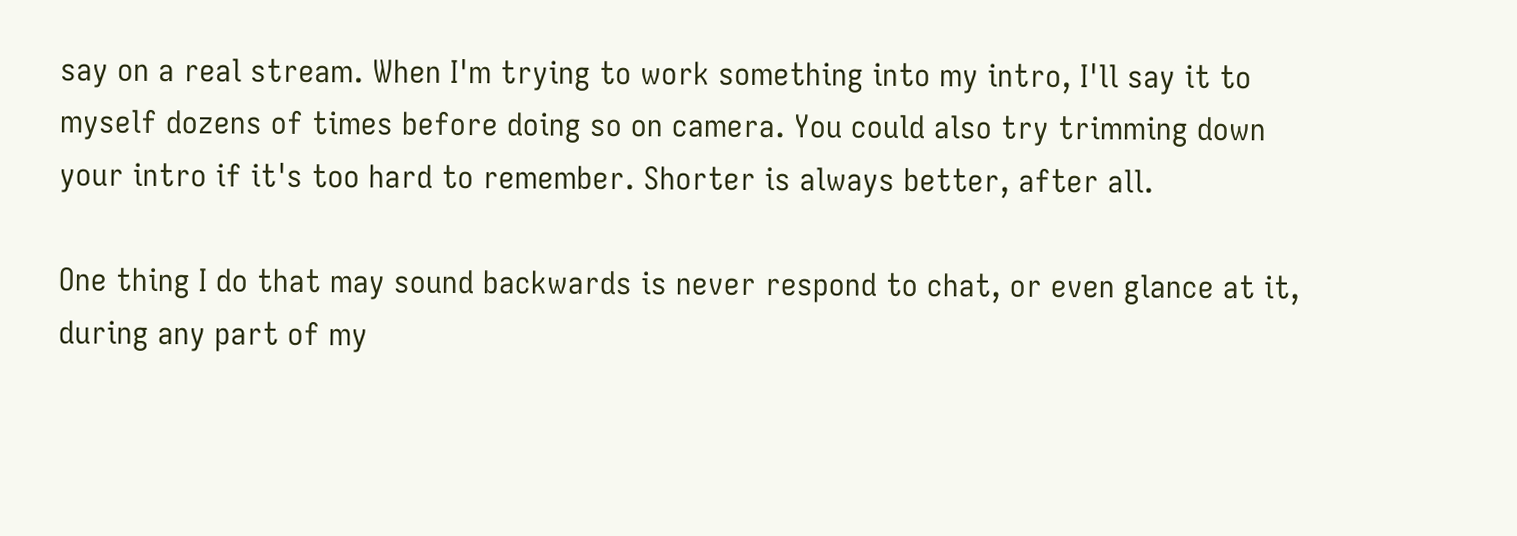say on a real stream. When I'm trying to work something into my intro, I'll say it to myself dozens of times before doing so on camera. You could also try trimming down your intro if it's too hard to remember. Shorter is always better, after all.

One thing I do that may sound backwards is never respond to chat, or even glance at it, during any part of my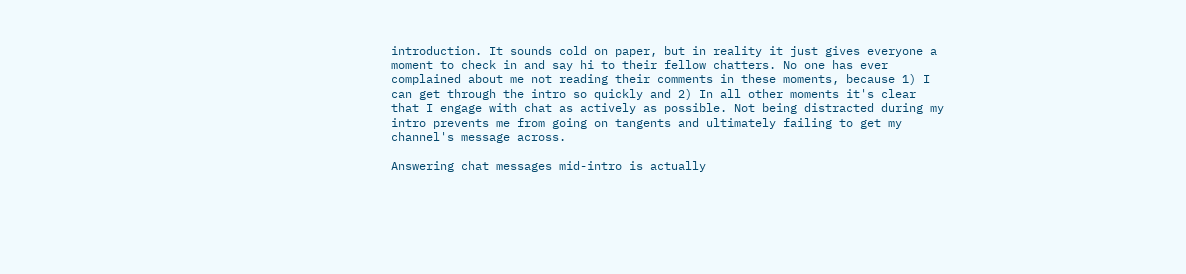introduction. It sounds cold on paper, but in reality it just gives everyone a moment to check in and say hi to their fellow chatters. No one has ever complained about me not reading their comments in these moments, because 1) I can get through the intro so quickly and 2) In all other moments it's clear that I engage with chat as actively as possible. Not being distracted during my intro prevents me from going on tangents and ultimately failing to get my channel's message across.

Answering chat messages mid-intro is actually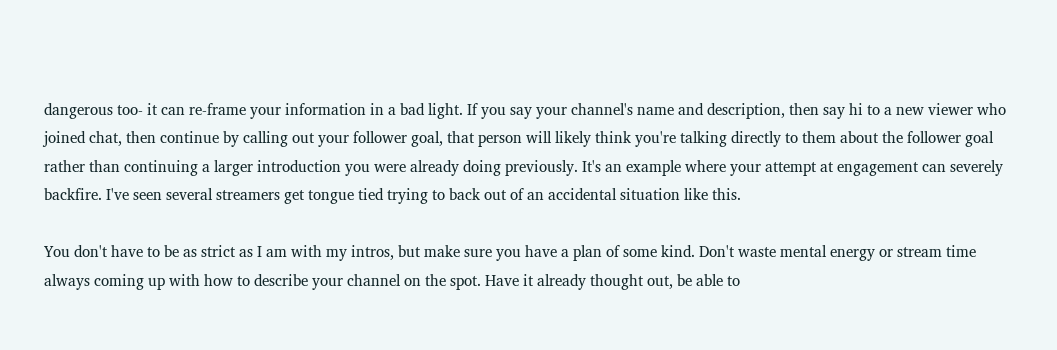dangerous too- it can re-frame your information in a bad light. If you say your channel's name and description, then say hi to a new viewer who joined chat, then continue by calling out your follower goal, that person will likely think you're talking directly to them about the follower goal rather than continuing a larger introduction you were already doing previously. It's an example where your attempt at engagement can severely backfire. I've seen several streamers get tongue tied trying to back out of an accidental situation like this.

You don't have to be as strict as I am with my intros, but make sure you have a plan of some kind. Don't waste mental energy or stream time always coming up with how to describe your channel on the spot. Have it already thought out, be able to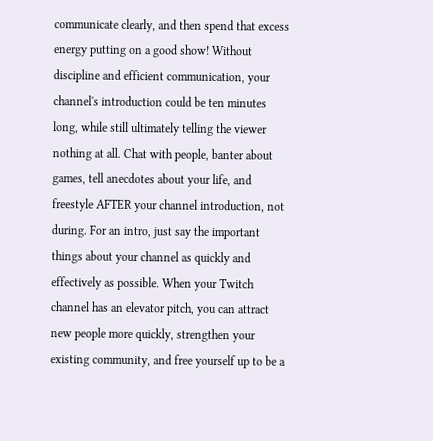communicate clearly, and then spend that excess energy putting on a good show! Without discipline and efficient communication, your channel's introduction could be ten minutes long, while still ultimately telling the viewer nothing at all. Chat with people, banter about games, tell anecdotes about your life, and freestyle AFTER your channel introduction, not during. For an intro, just say the important things about your channel as quickly and effectively as possible. When your Twitch channel has an elevator pitch, you can attract new people more quickly, strengthen your existing community, and free yourself up to be a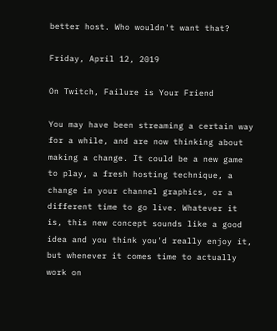better host. Who wouldn't want that?

Friday, April 12, 2019

On Twitch, Failure is Your Friend

You may have been streaming a certain way for a while, and are now thinking about making a change. It could be a new game to play, a fresh hosting technique, a change in your channel graphics, or a different time to go live. Whatever it is, this new concept sounds like a good idea and you think you'd really enjoy it, but whenever it comes time to actually work on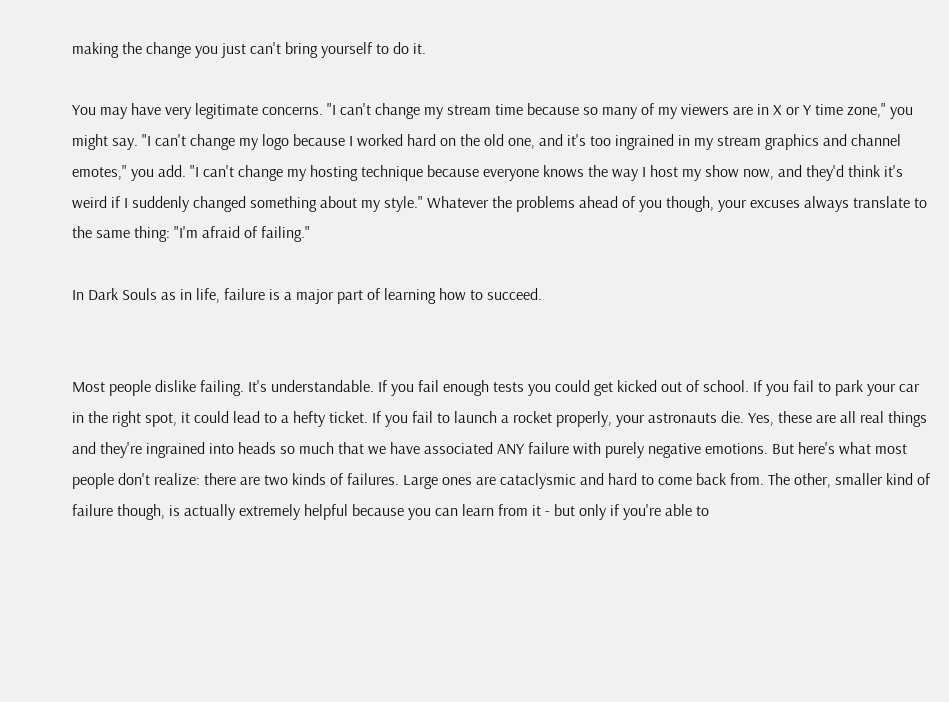making the change you just can't bring yourself to do it.

You may have very legitimate concerns. "I can't change my stream time because so many of my viewers are in X or Y time zone," you might say. "I can't change my logo because I worked hard on the old one, and it's too ingrained in my stream graphics and channel emotes," you add. "I can't change my hosting technique because everyone knows the way I host my show now, and they'd think it's weird if I suddenly changed something about my style." Whatever the problems ahead of you though, your excuses always translate to the same thing: "I'm afraid of failing."

In Dark Souls as in life, failure is a major part of learning how to succeed.


Most people dislike failing. It's understandable. If you fail enough tests you could get kicked out of school. If you fail to park your car in the right spot, it could lead to a hefty ticket. If you fail to launch a rocket properly, your astronauts die. Yes, these are all real things and they're ingrained into heads so much that we have associated ANY failure with purely negative emotions. But here's what most people don't realize: there are two kinds of failures. Large ones are cataclysmic and hard to come back from. The other, smaller kind of failure though, is actually extremely helpful because you can learn from it - but only if you're able to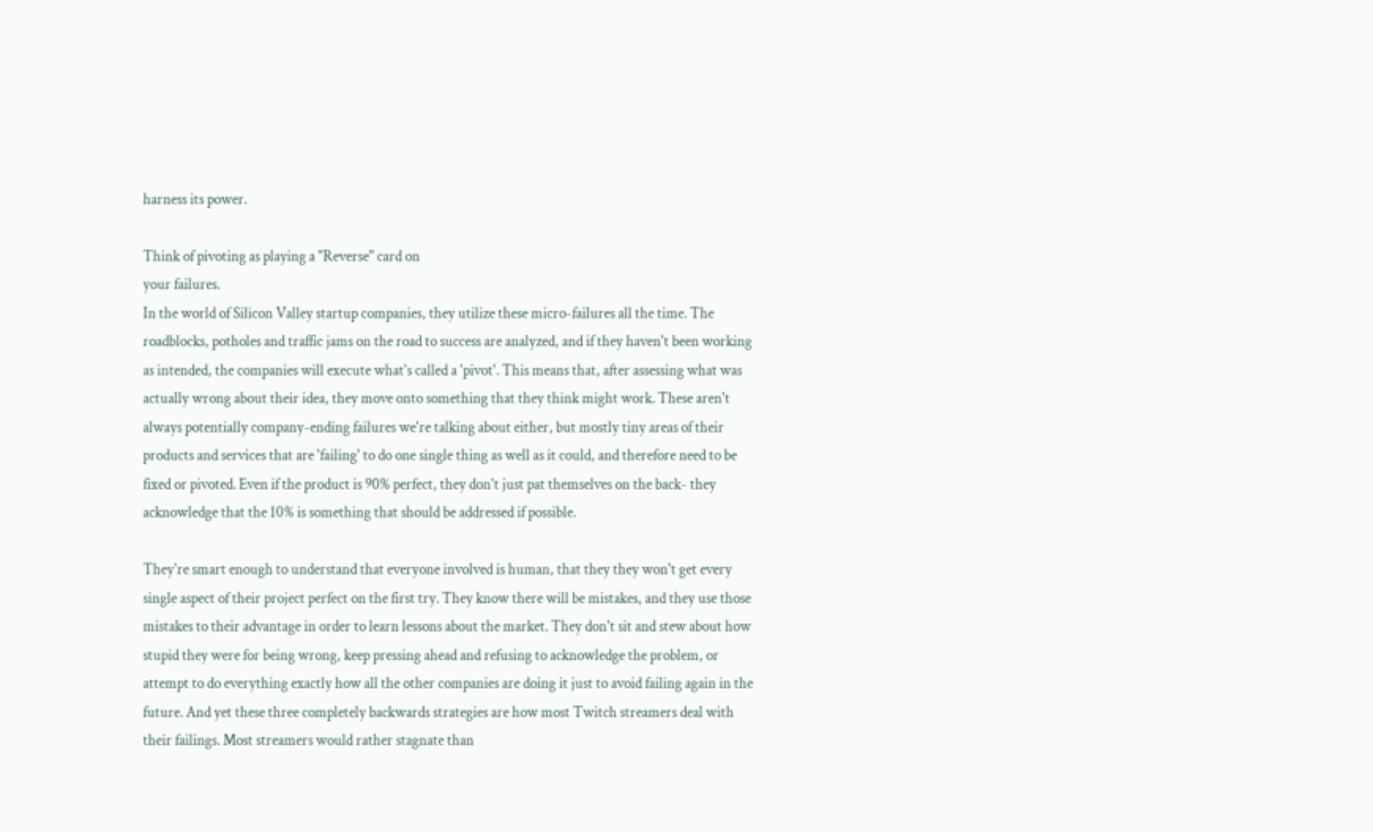harness its power.

Think of pivoting as playing a "Reverse" card on
your failures.
In the world of Silicon Valley startup companies, they utilize these micro-failures all the time. The roadblocks, potholes and traffic jams on the road to success are analyzed, and if they haven't been working as intended, the companies will execute what's called a 'pivot'. This means that, after assessing what was actually wrong about their idea, they move onto something that they think might work. These aren't always potentially company-ending failures we're talking about either, but mostly tiny areas of their products and services that are 'failing' to do one single thing as well as it could, and therefore need to be fixed or pivoted. Even if the product is 90% perfect, they don't just pat themselves on the back- they acknowledge that the 10% is something that should be addressed if possible.

They're smart enough to understand that everyone involved is human, that they they won't get every single aspect of their project perfect on the first try. They know there will be mistakes, and they use those mistakes to their advantage in order to learn lessons about the market. They don't sit and stew about how stupid they were for being wrong, keep pressing ahead and refusing to acknowledge the problem, or attempt to do everything exactly how all the other companies are doing it just to avoid failing again in the future. And yet these three completely backwards strategies are how most Twitch streamers deal with their failings. Most streamers would rather stagnate than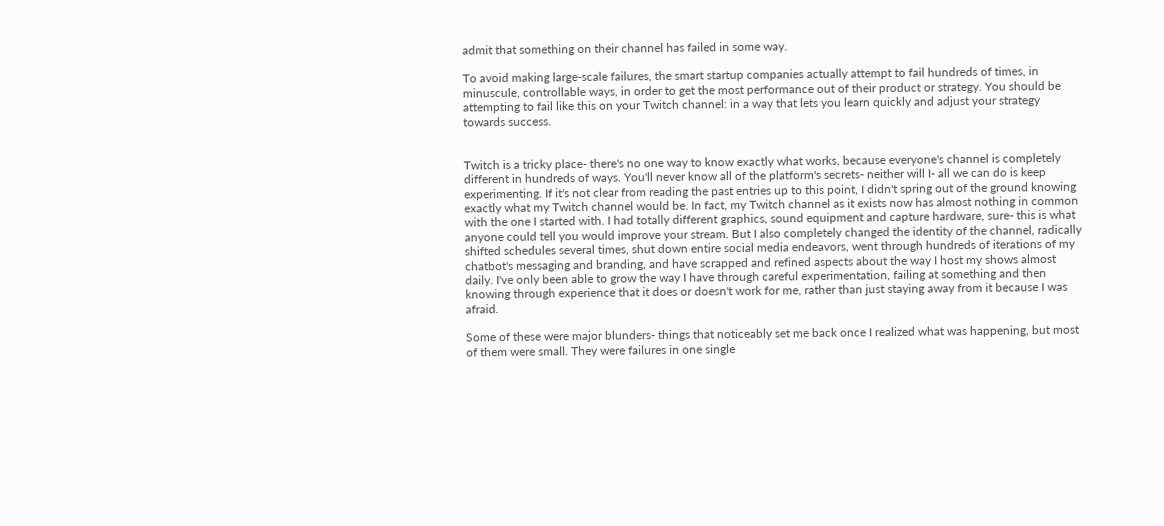admit that something on their channel has failed in some way.

To avoid making large-scale failures, the smart startup companies actually attempt to fail hundreds of times, in minuscule, controllable ways, in order to get the most performance out of their product or strategy. You should be attempting to fail like this on your Twitch channel: in a way that lets you learn quickly and adjust your strategy towards success.


Twitch is a tricky place- there's no one way to know exactly what works, because everyone's channel is completely different in hundreds of ways. You'll never know all of the platform's secrets- neither will I- all we can do is keep experimenting. If it's not clear from reading the past entries up to this point, I didn't spring out of the ground knowing exactly what my Twitch channel would be. In fact, my Twitch channel as it exists now has almost nothing in common with the one I started with. I had totally different graphics, sound equipment and capture hardware, sure- this is what anyone could tell you would improve your stream. But I also completely changed the identity of the channel, radically shifted schedules several times, shut down entire social media endeavors, went through hundreds of iterations of my chatbot's messaging and branding, and have scrapped and refined aspects about the way I host my shows almost daily. I've only been able to grow the way I have through careful experimentation, failing at something and then knowing through experience that it does or doesn't work for me, rather than just staying away from it because I was afraid.

Some of these were major blunders- things that noticeably set me back once I realized what was happening, but most of them were small. They were failures in one single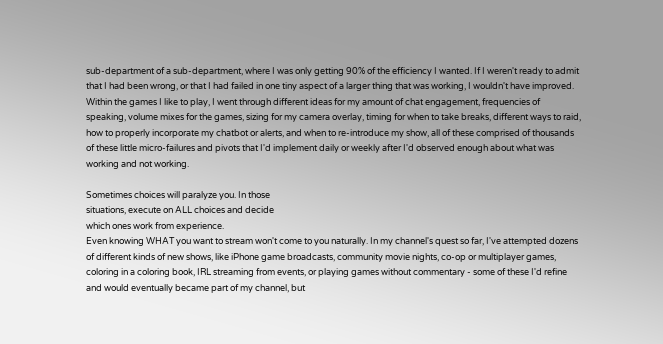sub-department of a sub-department, where I was only getting 90% of the efficiency I wanted. If I weren't ready to admit that I had been wrong, or that I had failed in one tiny aspect of a larger thing that was working, I wouldn't have improved. Within the games I like to play, I went through different ideas for my amount of chat engagement, frequencies of speaking, volume mixes for the games, sizing for my camera overlay, timing for when to take breaks, different ways to raid, how to properly incorporate my chatbot or alerts, and when to re-introduce my show, all of these comprised of thousands of these little micro-failures and pivots that I'd implement daily or weekly after I'd observed enough about what was working and not working.

Sometimes choices will paralyze you. In those
situations, execute on ALL choices and decide
which ones work from experience.
Even knowing WHAT you want to stream won't come to you naturally. In my channel's quest so far, I've attempted dozens of different kinds of new shows, like iPhone game broadcasts, community movie nights, co-op or multiplayer games, coloring in a coloring book, IRL streaming from events, or playing games without commentary - some of these I'd refine and would eventually became part of my channel, but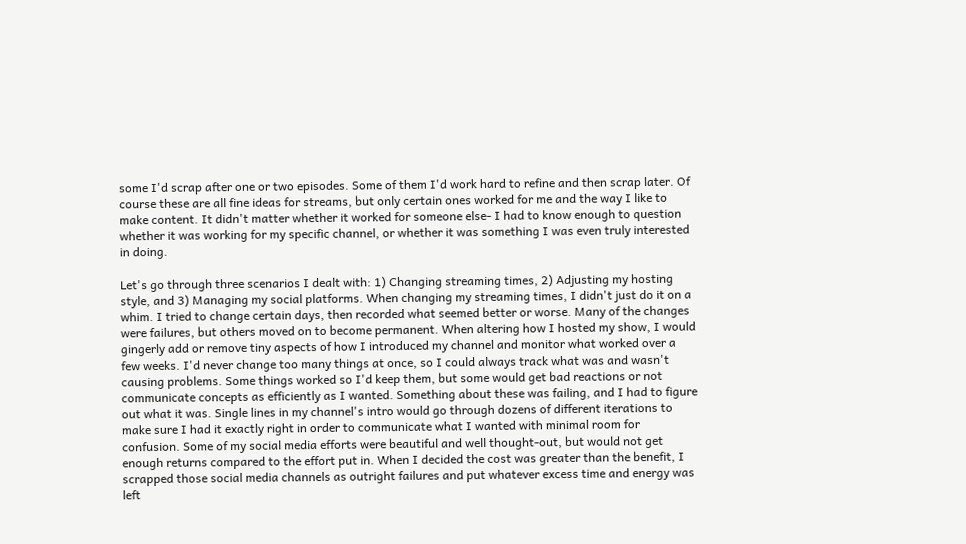some I'd scrap after one or two episodes. Some of them I'd work hard to refine and then scrap later. Of course these are all fine ideas for streams, but only certain ones worked for me and the way I like to make content. It didn't matter whether it worked for someone else- I had to know enough to question whether it was working for my specific channel, or whether it was something I was even truly interested in doing.

Let's go through three scenarios I dealt with: 1) Changing streaming times, 2) Adjusting my hosting style, and 3) Managing my social platforms. When changing my streaming times, I didn't just do it on a whim. I tried to change certain days, then recorded what seemed better or worse. Many of the changes were failures, but others moved on to become permanent. When altering how I hosted my show, I would gingerly add or remove tiny aspects of how I introduced my channel and monitor what worked over a few weeks. I'd never change too many things at once, so I could always track what was and wasn't causing problems. Some things worked so I'd keep them, but some would get bad reactions or not communicate concepts as efficiently as I wanted. Something about these was failing, and I had to figure out what it was. Single lines in my channel's intro would go through dozens of different iterations to make sure I had it exactly right in order to communicate what I wanted with minimal room for confusion. Some of my social media efforts were beautiful and well thought-out, but would not get enough returns compared to the effort put in. When I decided the cost was greater than the benefit, I scrapped those social media channels as outright failures and put whatever excess time and energy was left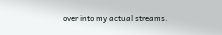over into my actual streams.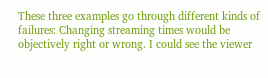These three examples go through different kinds of failures: Changing streaming times would be objectively right or wrong. I could see the viewer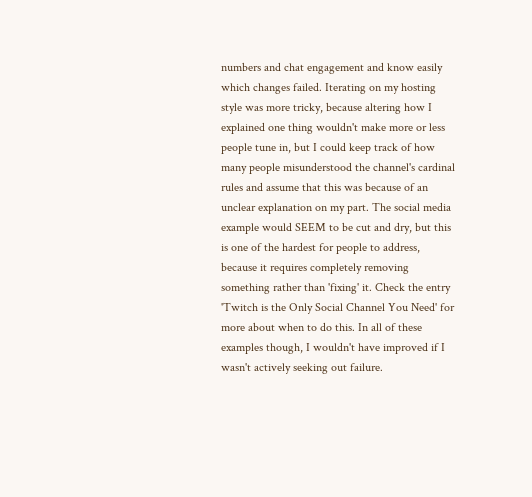numbers and chat engagement and know easily which changes failed. Iterating on my hosting style was more tricky, because altering how I explained one thing wouldn't make more or less people tune in, but I could keep track of how many people misunderstood the channel's cardinal rules and assume that this was because of an unclear explanation on my part. The social media example would SEEM to be cut and dry, but this is one of the hardest for people to address, because it requires completely removing something rather than 'fixing' it. Check the entry 'Twitch is the Only Social Channel You Need' for more about when to do this. In all of these examples though, I wouldn't have improved if I wasn't actively seeking out failure.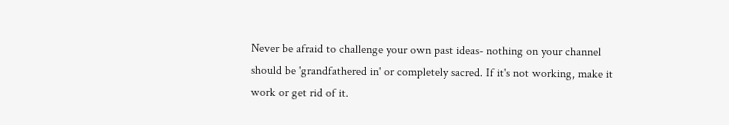Never be afraid to challenge your own past ideas- nothing on your channel should be 'grandfathered in' or completely sacred. If it's not working, make it work or get rid of it.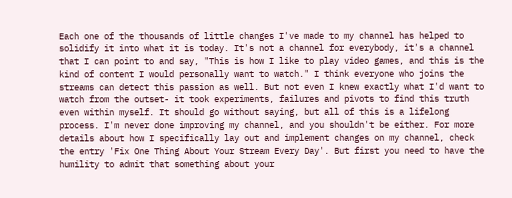Each one of the thousands of little changes I've made to my channel has helped to solidify it into what it is today. It's not a channel for everybody, it's a channel that I can point to and say, "This is how I like to play video games, and this is the kind of content I would personally want to watch." I think everyone who joins the streams can detect this passion as well. But not even I knew exactly what I'd want to watch from the outset- it took experiments, failures and pivots to find this truth even within myself. It should go without saying, but all of this is a lifelong process. I'm never done improving my channel, and you shouldn't be either. For more details about how I specifically lay out and implement changes on my channel, check the entry 'Fix One Thing About Your Stream Every Day'. But first you need to have the humility to admit that something about your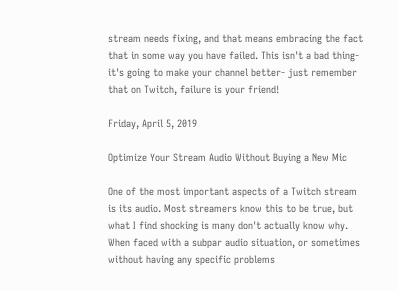stream needs fixing, and that means embracing the fact that in some way you have failed. This isn't a bad thing- it's going to make your channel better- just remember that on Twitch, failure is your friend!

Friday, April 5, 2019

Optimize Your Stream Audio Without Buying a New Mic

One of the most important aspects of a Twitch stream is its audio. Most streamers know this to be true, but what I find shocking is many don't actually know why. When faced with a subpar audio situation, or sometimes without having any specific problems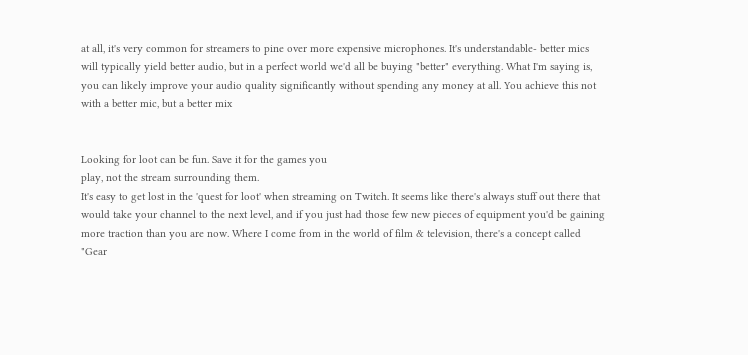at all, it's very common for streamers to pine over more expensive microphones. It's understandable- better mics will typically yield better audio, but in a perfect world we'd all be buying "better" everything. What I'm saying is, you can likely improve your audio quality significantly without spending any money at all. You achieve this not with a better mic, but a better mix


Looking for loot can be fun. Save it for the games you
play, not the stream surrounding them.
It's easy to get lost in the 'quest for loot' when streaming on Twitch. It seems like there's always stuff out there that would take your channel to the next level, and if you just had those few new pieces of equipment you'd be gaining more traction than you are now. Where I come from in the world of film & television, there's a concept called "Gear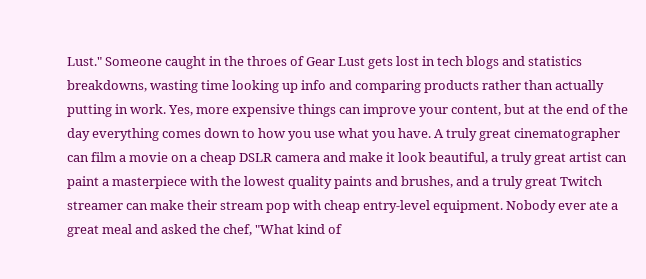Lust." Someone caught in the throes of Gear Lust gets lost in tech blogs and statistics breakdowns, wasting time looking up info and comparing products rather than actually putting in work. Yes, more expensive things can improve your content, but at the end of the day everything comes down to how you use what you have. A truly great cinematographer can film a movie on a cheap DSLR camera and make it look beautiful, a truly great artist can paint a masterpiece with the lowest quality paints and brushes, and a truly great Twitch streamer can make their stream pop with cheap entry-level equipment. Nobody ever ate a great meal and asked the chef, "What kind of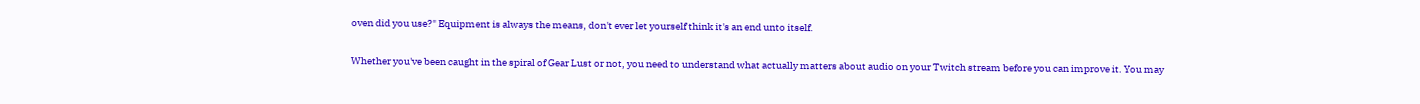oven did you use?" Equipment is always the means, don't ever let yourself think it's an end unto itself.

Whether you've been caught in the spiral of Gear Lust or not, you need to understand what actually matters about audio on your Twitch stream before you can improve it. You may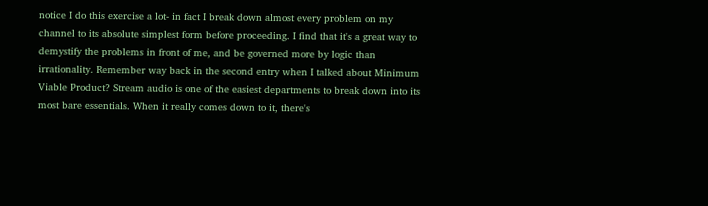notice I do this exercise a lot- in fact I break down almost every problem on my channel to its absolute simplest form before proceeding. I find that it's a great way to demystify the problems in front of me, and be governed more by logic than irrationality. Remember way back in the second entry when I talked about Minimum Viable Product? Stream audio is one of the easiest departments to break down into its most bare essentials. When it really comes down to it, there's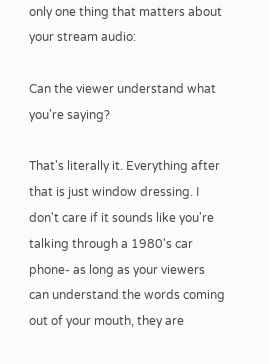only one thing that matters about your stream audio:

Can the viewer understand what you're saying?

That's literally it. Everything after that is just window dressing. I don't care if it sounds like you're talking through a 1980's car phone- as long as your viewers can understand the words coming out of your mouth, they are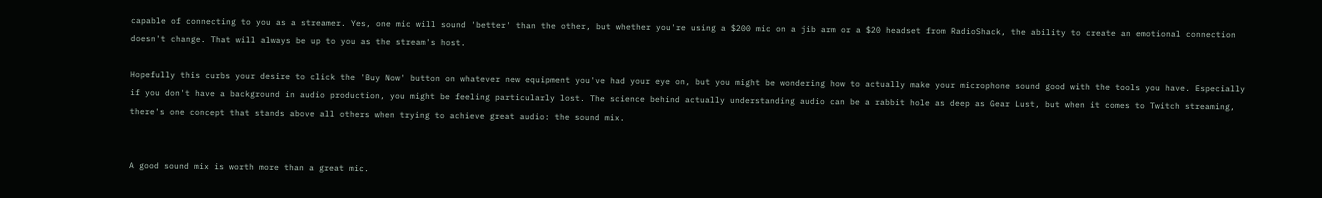capable of connecting to you as a streamer. Yes, one mic will sound 'better' than the other, but whether you're using a $200 mic on a jib arm or a $20 headset from RadioShack, the ability to create an emotional connection doesn't change. That will always be up to you as the stream's host.

Hopefully this curbs your desire to click the 'Buy Now' button on whatever new equipment you've had your eye on, but you might be wondering how to actually make your microphone sound good with the tools you have. Especially if you don't have a background in audio production, you might be feeling particularly lost. The science behind actually understanding audio can be a rabbit hole as deep as Gear Lust, but when it comes to Twitch streaming, there's one concept that stands above all others when trying to achieve great audio: the sound mix.


A good sound mix is worth more than a great mic.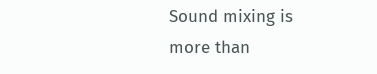Sound mixing is more than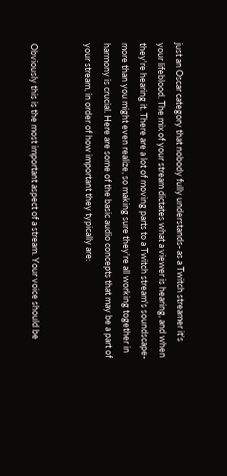just an Oscar category that nobody fully understands- as a Twitch streamer it's your lifeblood. The mix of your stream dictates what a viewer is hearing, and when they're hearing it. There are a lot of moving parts to a Twitch stream's soundscape- more than you might even realize, so making sure they're all working together in harmony is crucial. Here are some of the basic audio concepts that may be a part of your stream, in order of how important they typically are:


Obviously this is the most important aspect of a stream. Your voice should be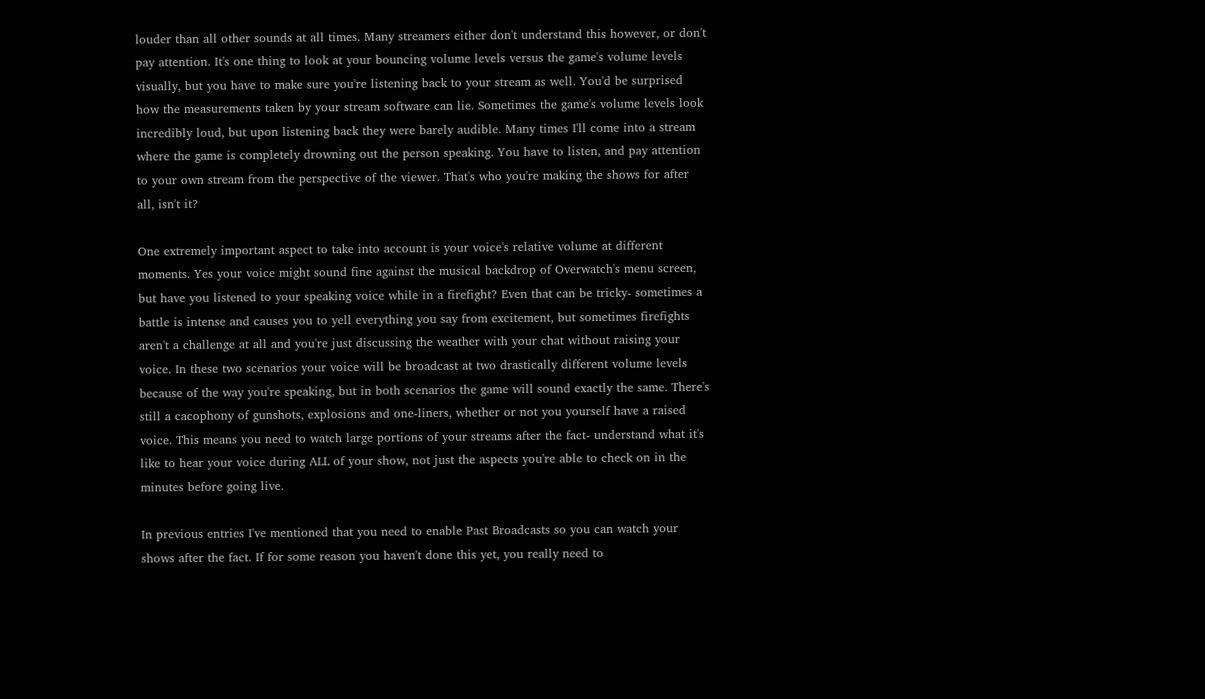louder than all other sounds at all times. Many streamers either don't understand this however, or don't pay attention. It's one thing to look at your bouncing volume levels versus the game's volume levels visually, but you have to make sure you're listening back to your stream as well. You'd be surprised how the measurements taken by your stream software can lie. Sometimes the game's volume levels look incredibly loud, but upon listening back they were barely audible. Many times I'll come into a stream where the game is completely drowning out the person speaking. You have to listen, and pay attention to your own stream from the perspective of the viewer. That's who you're making the shows for after all, isn't it?

One extremely important aspect to take into account is your voice's relative volume at different moments. Yes your voice might sound fine against the musical backdrop of Overwatch's menu screen, but have you listened to your speaking voice while in a firefight? Even that can be tricky- sometimes a battle is intense and causes you to yell everything you say from excitement, but sometimes firefights aren't a challenge at all and you're just discussing the weather with your chat without raising your voice. In these two scenarios your voice will be broadcast at two drastically different volume levels because of the way you're speaking, but in both scenarios the game will sound exactly the same. There's still a cacophony of gunshots, explosions and one-liners, whether or not you yourself have a raised voice. This means you need to watch large portions of your streams after the fact- understand what it's like to hear your voice during ALL of your show, not just the aspects you're able to check on in the minutes before going live.

In previous entries I've mentioned that you need to enable Past Broadcasts so you can watch your shows after the fact. If for some reason you haven't done this yet, you really need to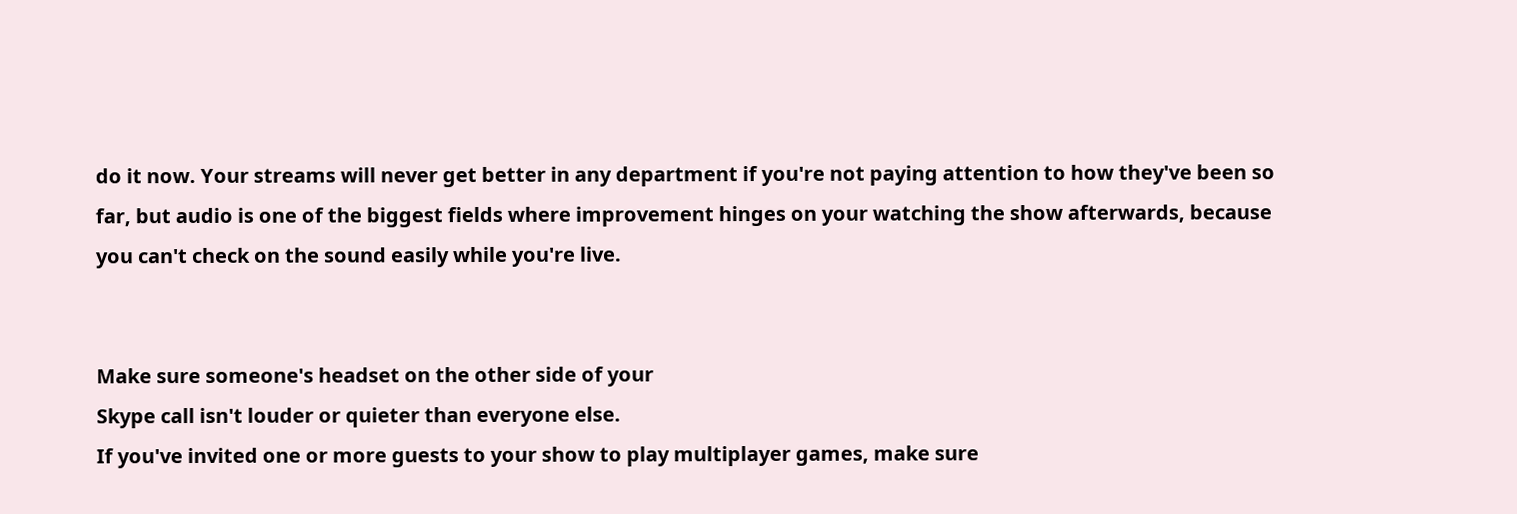do it now. Your streams will never get better in any department if you're not paying attention to how they've been so far, but audio is one of the biggest fields where improvement hinges on your watching the show afterwards, because you can't check on the sound easily while you're live.


Make sure someone's headset on the other side of your
Skype call isn't louder or quieter than everyone else.
If you've invited one or more guests to your show to play multiplayer games, make sure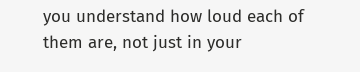you understand how loud each of them are, not just in your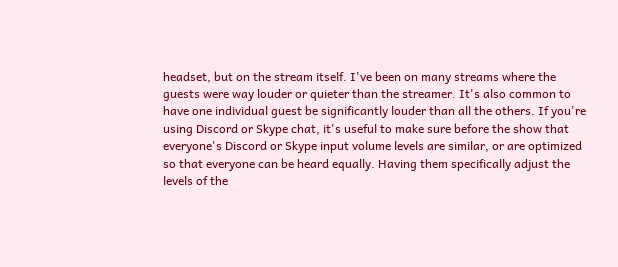headset, but on the stream itself. I've been on many streams where the guests were way louder or quieter than the streamer. It's also common to have one individual guest be significantly louder than all the others. If you're using Discord or Skype chat, it's useful to make sure before the show that everyone's Discord or Skype input volume levels are similar, or are optimized so that everyone can be heard equally. Having them specifically adjust the levels of the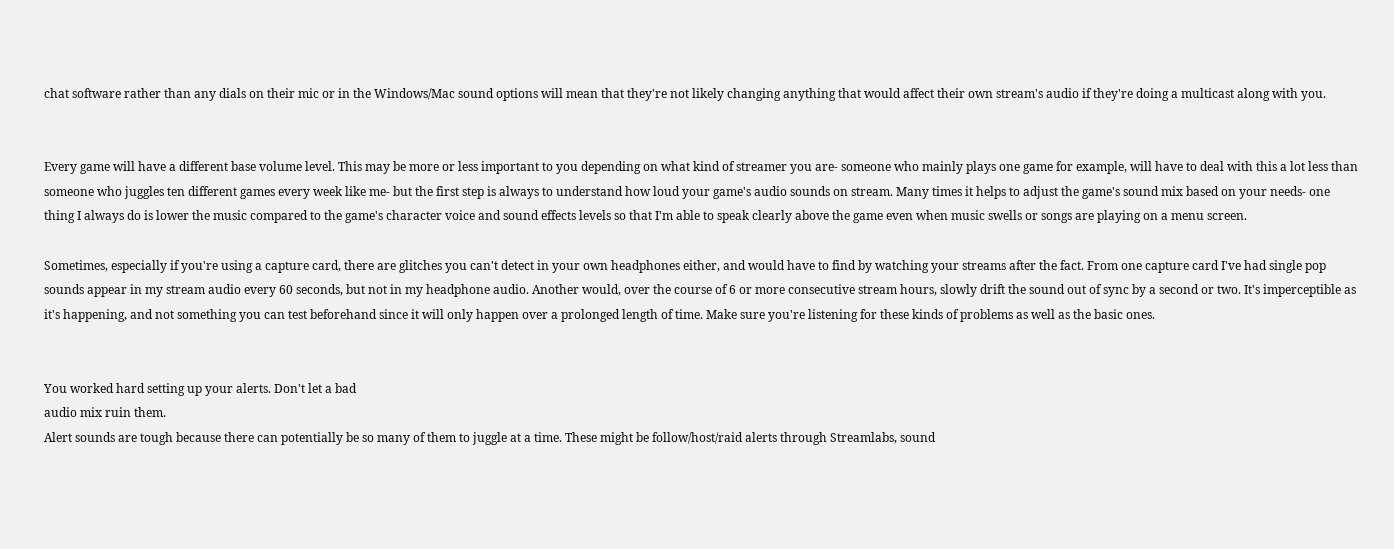chat software rather than any dials on their mic or in the Windows/Mac sound options will mean that they're not likely changing anything that would affect their own stream's audio if they're doing a multicast along with you.


Every game will have a different base volume level. This may be more or less important to you depending on what kind of streamer you are- someone who mainly plays one game for example, will have to deal with this a lot less than someone who juggles ten different games every week like me- but the first step is always to understand how loud your game's audio sounds on stream. Many times it helps to adjust the game's sound mix based on your needs- one thing I always do is lower the music compared to the game's character voice and sound effects levels so that I'm able to speak clearly above the game even when music swells or songs are playing on a menu screen.

Sometimes, especially if you're using a capture card, there are glitches you can't detect in your own headphones either, and would have to find by watching your streams after the fact. From one capture card I've had single pop sounds appear in my stream audio every 60 seconds, but not in my headphone audio. Another would, over the course of 6 or more consecutive stream hours, slowly drift the sound out of sync by a second or two. It's imperceptible as it's happening, and not something you can test beforehand since it will only happen over a prolonged length of time. Make sure you're listening for these kinds of problems as well as the basic ones.


You worked hard setting up your alerts. Don't let a bad
audio mix ruin them.
Alert sounds are tough because there can potentially be so many of them to juggle at a time. These might be follow/host/raid alerts through Streamlabs, sound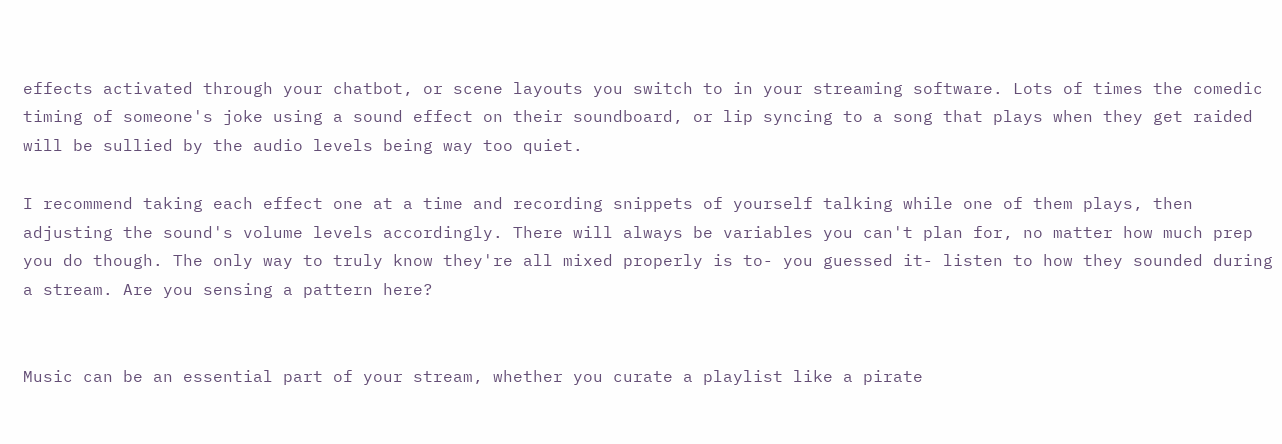effects activated through your chatbot, or scene layouts you switch to in your streaming software. Lots of times the comedic timing of someone's joke using a sound effect on their soundboard, or lip syncing to a song that plays when they get raided will be sullied by the audio levels being way too quiet.

I recommend taking each effect one at a time and recording snippets of yourself talking while one of them plays, then adjusting the sound's volume levels accordingly. There will always be variables you can't plan for, no matter how much prep you do though. The only way to truly know they're all mixed properly is to- you guessed it- listen to how they sounded during a stream. Are you sensing a pattern here?


Music can be an essential part of your stream, whether you curate a playlist like a pirate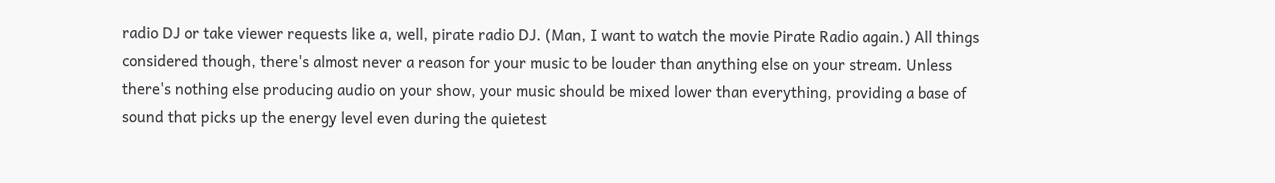radio DJ or take viewer requests like a, well, pirate radio DJ. (Man, I want to watch the movie Pirate Radio again.) All things considered though, there's almost never a reason for your music to be louder than anything else on your stream. Unless there's nothing else producing audio on your show, your music should be mixed lower than everything, providing a base of sound that picks up the energy level even during the quietest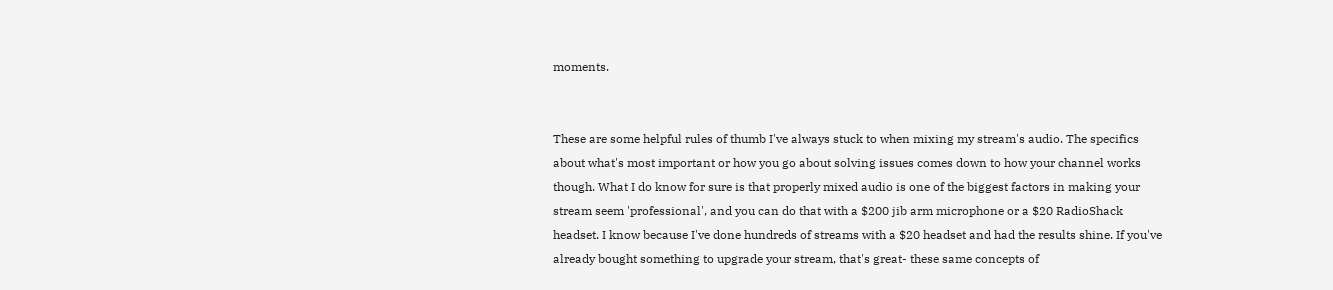moments.


These are some helpful rules of thumb I've always stuck to when mixing my stream's audio. The specifics about what's most important or how you go about solving issues comes down to how your channel works though. What I do know for sure is that properly mixed audio is one of the biggest factors in making your stream seem 'professional', and you can do that with a $200 jib arm microphone or a $20 RadioShack headset. I know because I've done hundreds of streams with a $20 headset and had the results shine. If you've already bought something to upgrade your stream, that's great- these same concepts of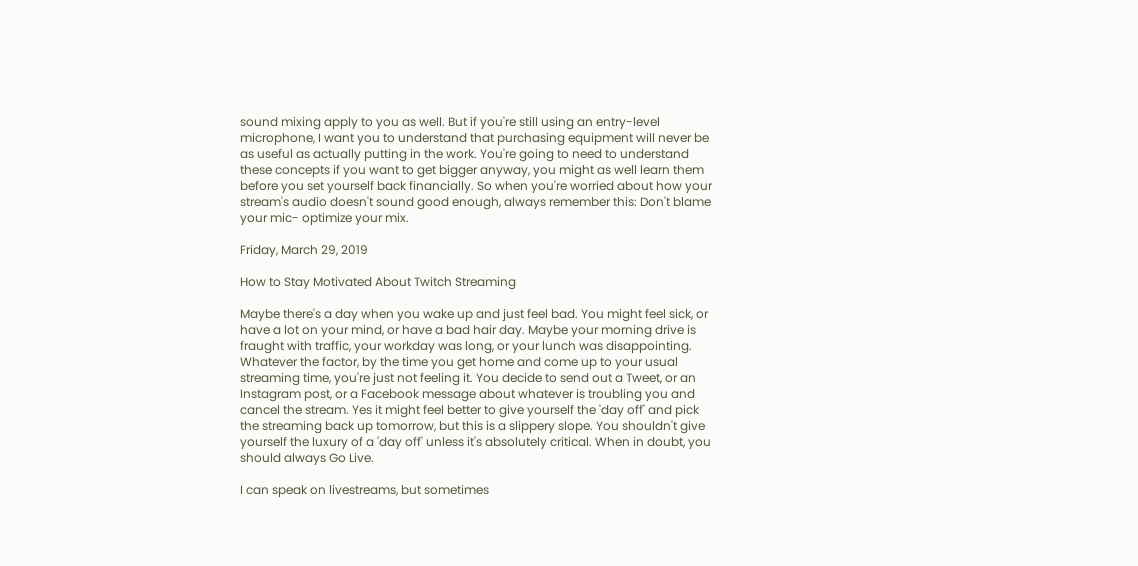sound mixing apply to you as well. But if you're still using an entry-level microphone, I want you to understand that purchasing equipment will never be as useful as actually putting in the work. You're going to need to understand these concepts if you want to get bigger anyway, you might as well learn them before you set yourself back financially. So when you're worried about how your stream's audio doesn't sound good enough, always remember this: Don't blame your mic- optimize your mix.

Friday, March 29, 2019

How to Stay Motivated About Twitch Streaming

Maybe there's a day when you wake up and just feel bad. You might feel sick, or have a lot on your mind, or have a bad hair day. Maybe your morning drive is fraught with traffic, your workday was long, or your lunch was disappointing. Whatever the factor, by the time you get home and come up to your usual streaming time, you're just not feeling it. You decide to send out a Tweet, or an Instagram post, or a Facebook message about whatever is troubling you and cancel the stream. Yes it might feel better to give yourself the 'day off' and pick the streaming back up tomorrow, but this is a slippery slope. You shouldn't give yourself the luxury of a 'day off' unless it's absolutely critical. When in doubt, you should always Go Live.

I can speak on livestreams, but sometimes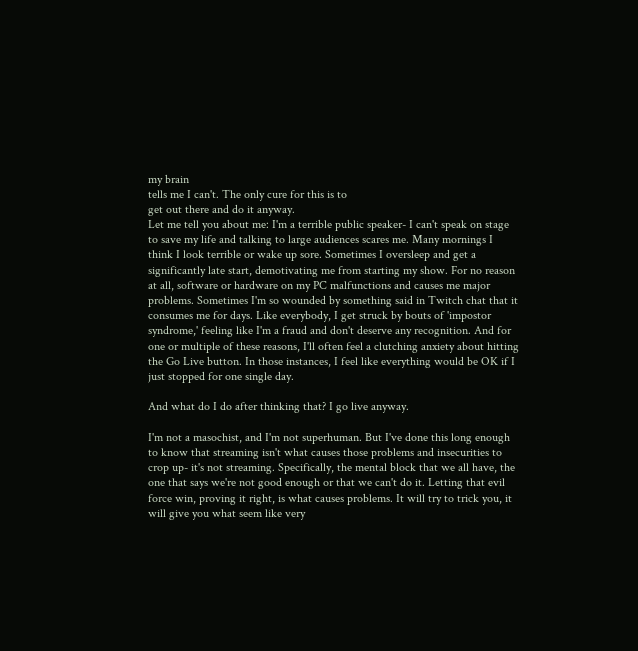my brain
tells me I can't. The only cure for this is to
get out there and do it anyway.
Let me tell you about me: I'm a terrible public speaker- I can't speak on stage to save my life and talking to large audiences scares me. Many mornings I think I look terrible or wake up sore. Sometimes I oversleep and get a significantly late start, demotivating me from starting my show. For no reason at all, software or hardware on my PC malfunctions and causes me major problems. Sometimes I'm so wounded by something said in Twitch chat that it consumes me for days. Like everybody, I get struck by bouts of 'impostor syndrome,' feeling like I'm a fraud and don't deserve any recognition. And for one or multiple of these reasons, I'll often feel a clutching anxiety about hitting the Go Live button. In those instances, I feel like everything would be OK if I just stopped for one single day.

And what do I do after thinking that? I go live anyway.

I'm not a masochist, and I'm not superhuman. But I've done this long enough to know that streaming isn't what causes those problems and insecurities to crop up- it's not streaming. Specifically, the mental block that we all have, the one that says we're not good enough or that we can't do it. Letting that evil force win, proving it right, is what causes problems. It will try to trick you, it will give you what seem like very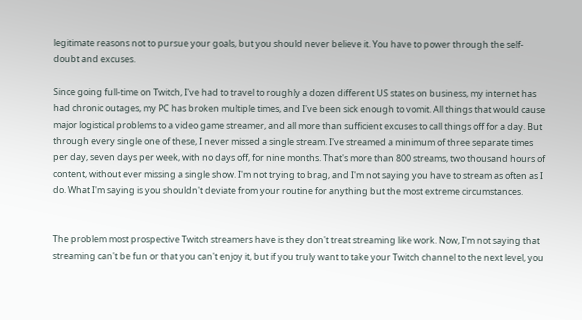legitimate reasons not to pursue your goals, but you should never believe it. You have to power through the self-doubt and excuses.

Since going full-time on Twitch, I've had to travel to roughly a dozen different US states on business, my internet has had chronic outages, my PC has broken multiple times, and I've been sick enough to vomit. All things that would cause major logistical problems to a video game streamer, and all more than sufficient excuses to call things off for a day. But through every single one of these, I never missed a single stream. I've streamed a minimum of three separate times per day, seven days per week, with no days off, for nine months. That's more than 800 streams, two thousand hours of content, without ever missing a single show. I'm not trying to brag, and I'm not saying you have to stream as often as I do. What I'm saying is you shouldn't deviate from your routine for anything but the most extreme circumstances.


The problem most prospective Twitch streamers have is they don't treat streaming like work. Now, I'm not saying that streaming can't be fun or that you can't enjoy it, but if you truly want to take your Twitch channel to the next level, you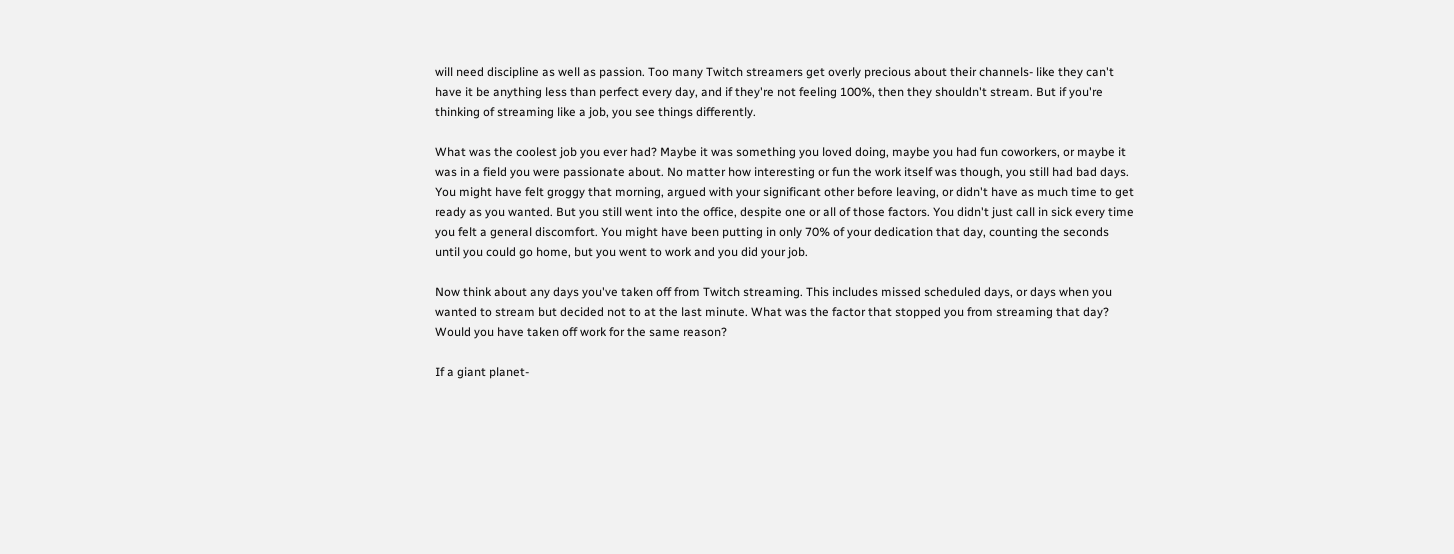will need discipline as well as passion. Too many Twitch streamers get overly precious about their channels- like they can't have it be anything less than perfect every day, and if they're not feeling 100%, then they shouldn't stream. But if you're thinking of streaming like a job, you see things differently.

What was the coolest job you ever had? Maybe it was something you loved doing, maybe you had fun coworkers, or maybe it was in a field you were passionate about. No matter how interesting or fun the work itself was though, you still had bad days. You might have felt groggy that morning, argued with your significant other before leaving, or didn't have as much time to get ready as you wanted. But you still went into the office, despite one or all of those factors. You didn't just call in sick every time you felt a general discomfort. You might have been putting in only 70% of your dedication that day, counting the seconds until you could go home, but you went to work and you did your job.

Now think about any days you've taken off from Twitch streaming. This includes missed scheduled days, or days when you wanted to stream but decided not to at the last minute. What was the factor that stopped you from streaming that day? Would you have taken off work for the same reason?

If a giant planet-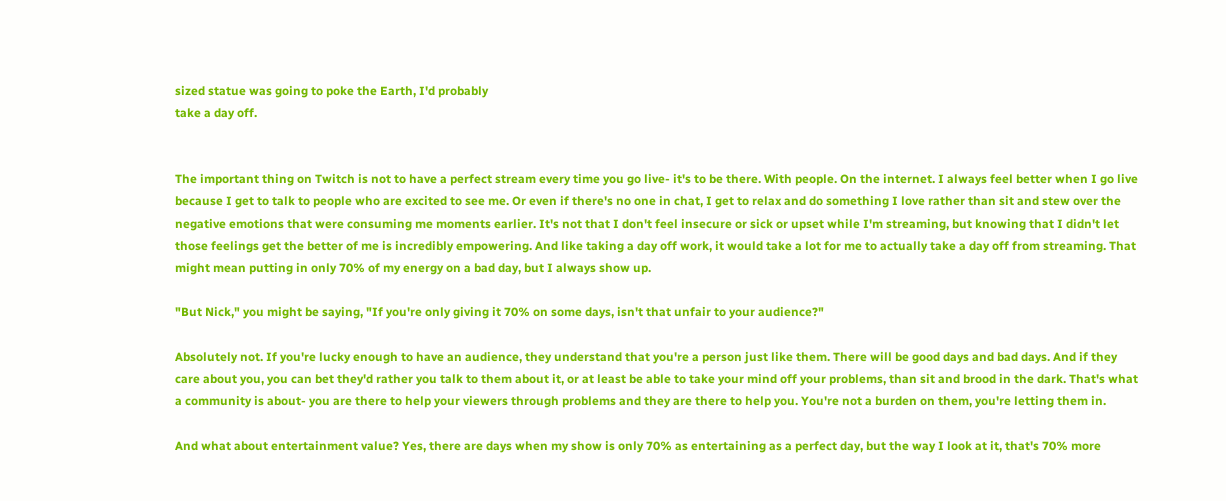sized statue was going to poke the Earth, I'd probably
take a day off.


The important thing on Twitch is not to have a perfect stream every time you go live- it's to be there. With people. On the internet. I always feel better when I go live because I get to talk to people who are excited to see me. Or even if there's no one in chat, I get to relax and do something I love rather than sit and stew over the negative emotions that were consuming me moments earlier. It's not that I don't feel insecure or sick or upset while I'm streaming, but knowing that I didn't let those feelings get the better of me is incredibly empowering. And like taking a day off work, it would take a lot for me to actually take a day off from streaming. That might mean putting in only 70% of my energy on a bad day, but I always show up.

"But Nick," you might be saying, "If you're only giving it 70% on some days, isn't that unfair to your audience?"

Absolutely not. If you're lucky enough to have an audience, they understand that you're a person just like them. There will be good days and bad days. And if they care about you, you can bet they'd rather you talk to them about it, or at least be able to take your mind off your problems, than sit and brood in the dark. That's what a community is about- you are there to help your viewers through problems and they are there to help you. You're not a burden on them, you're letting them in.

And what about entertainment value? Yes, there are days when my show is only 70% as entertaining as a perfect day, but the way I look at it, that's 70% more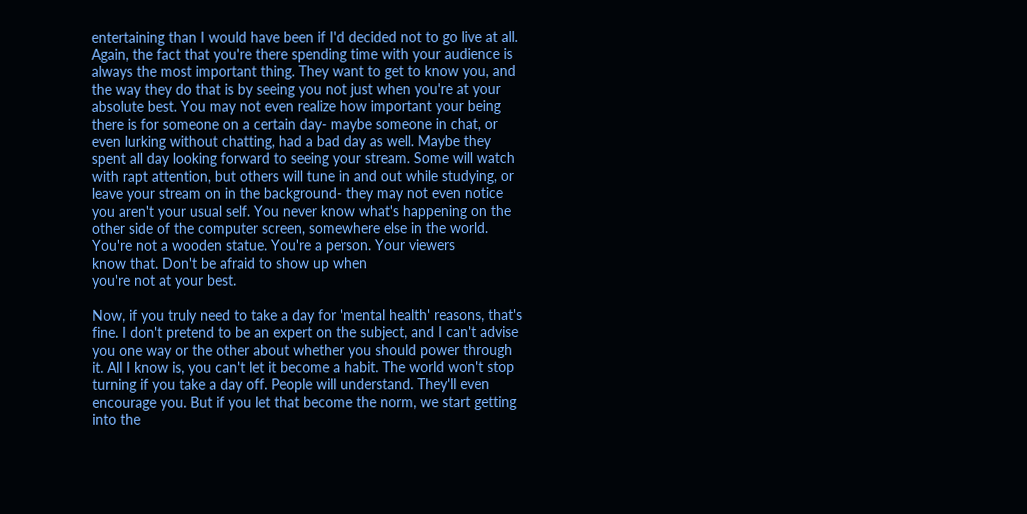entertaining than I would have been if I'd decided not to go live at all. Again, the fact that you're there spending time with your audience is always the most important thing. They want to get to know you, and the way they do that is by seeing you not just when you're at your absolute best. You may not even realize how important your being there is for someone on a certain day- maybe someone in chat, or even lurking without chatting, had a bad day as well. Maybe they spent all day looking forward to seeing your stream. Some will watch with rapt attention, but others will tune in and out while studying, or leave your stream on in the background- they may not even notice you aren't your usual self. You never know what's happening on the other side of the computer screen, somewhere else in the world.
You're not a wooden statue. You're a person. Your viewers
know that. Don't be afraid to show up when
you're not at your best.

Now, if you truly need to take a day for 'mental health' reasons, that's fine. I don't pretend to be an expert on the subject, and I can't advise you one way or the other about whether you should power through it. All I know is, you can't let it become a habit. The world won't stop turning if you take a day off. People will understand. They'll even encourage you. But if you let that become the norm, we start getting into the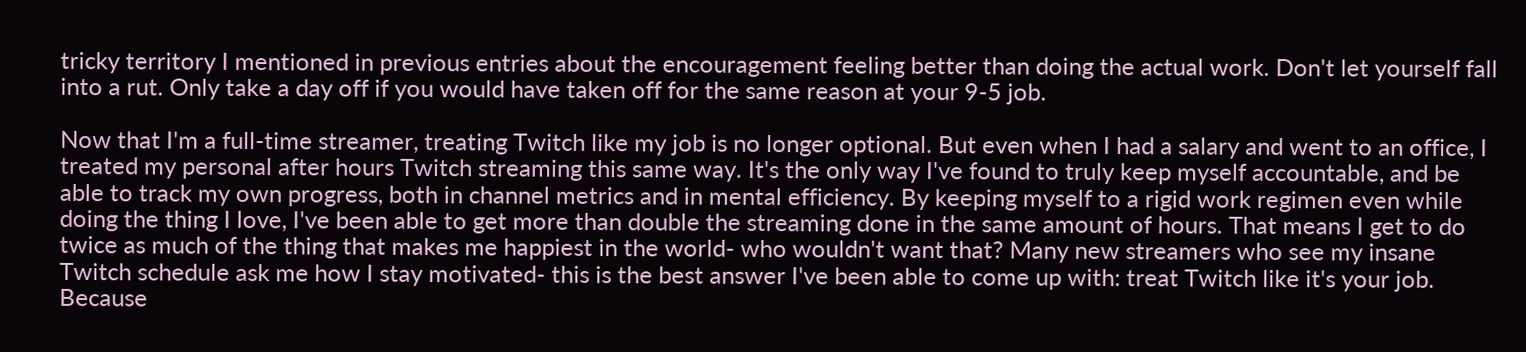tricky territory I mentioned in previous entries about the encouragement feeling better than doing the actual work. Don't let yourself fall into a rut. Only take a day off if you would have taken off for the same reason at your 9-5 job.

Now that I'm a full-time streamer, treating Twitch like my job is no longer optional. But even when I had a salary and went to an office, I treated my personal after hours Twitch streaming this same way. It's the only way I've found to truly keep myself accountable, and be able to track my own progress, both in channel metrics and in mental efficiency. By keeping myself to a rigid work regimen even while doing the thing I love, I've been able to get more than double the streaming done in the same amount of hours. That means I get to do twice as much of the thing that makes me happiest in the world- who wouldn't want that? Many new streamers who see my insane Twitch schedule ask me how I stay motivated- this is the best answer I've been able to come up with: treat Twitch like it's your job. Because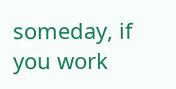someday, if you work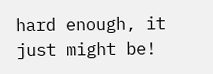hard enough, it just might be!